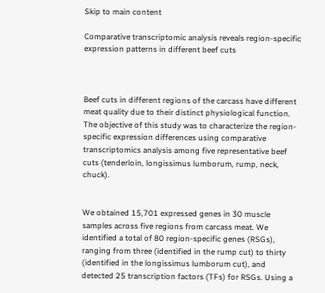Skip to main content

Comparative transcriptomic analysis reveals region-specific expression patterns in different beef cuts



Beef cuts in different regions of the carcass have different meat quality due to their distinct physiological function. The objective of this study was to characterize the region-specific expression differences using comparative transcriptomics analysis among five representative beef cuts (tenderloin, longissimus lumborum, rump, neck, chuck).


We obtained 15,701 expressed genes in 30 muscle samples across five regions from carcass meat. We identified a total of 80 region-specific genes (RSGs), ranging from three (identified in the rump cut) to thirty (identified in the longissimus lumborum cut), and detected 25 transcription factors (TFs) for RSGs. Using a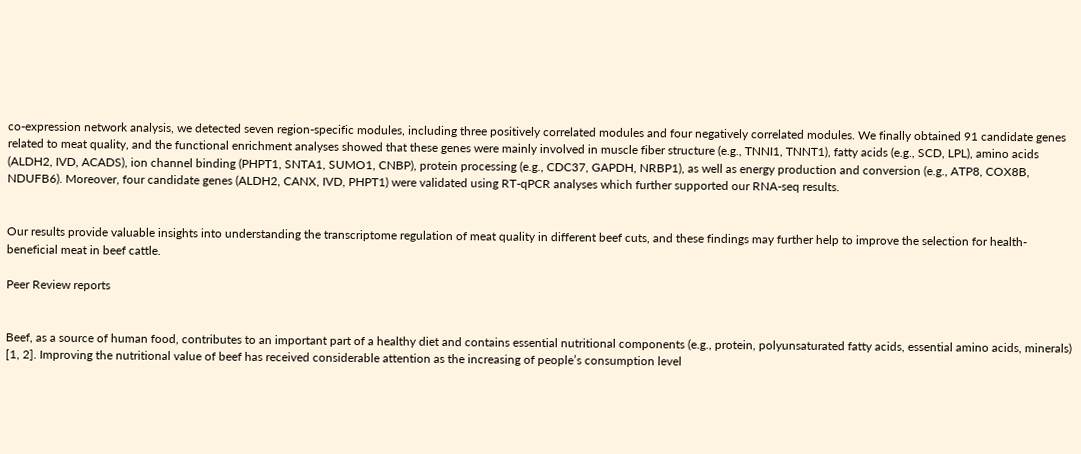co-expression network analysis, we detected seven region-specific modules, including three positively correlated modules and four negatively correlated modules. We finally obtained 91 candidate genes related to meat quality, and the functional enrichment analyses showed that these genes were mainly involved in muscle fiber structure (e.g., TNNI1, TNNT1), fatty acids (e.g., SCD, LPL), amino acids (ALDH2, IVD, ACADS), ion channel binding (PHPT1, SNTA1, SUMO1, CNBP), protein processing (e.g., CDC37, GAPDH, NRBP1), as well as energy production and conversion (e.g., ATP8, COX8B, NDUFB6). Moreover, four candidate genes (ALDH2, CANX, IVD, PHPT1) were validated using RT-qPCR analyses which further supported our RNA-seq results.


Our results provide valuable insights into understanding the transcriptome regulation of meat quality in different beef cuts, and these findings may further help to improve the selection for health-beneficial meat in beef cattle.

Peer Review reports


Beef, as a source of human food, contributes to an important part of a healthy diet and contains essential nutritional components (e.g., protein, polyunsaturated fatty acids, essential amino acids, minerals) [1, 2]. Improving the nutritional value of beef has received considerable attention as the increasing of people’s consumption level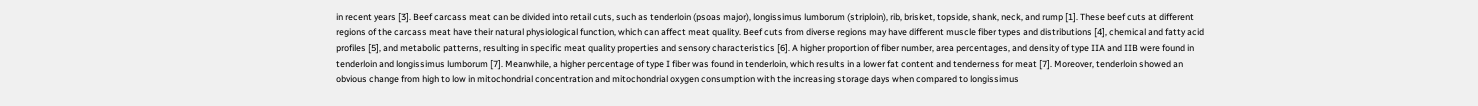in recent years [3]. Beef carcass meat can be divided into retail cuts, such as tenderloin (psoas major), longissimus lumborum (striploin), rib, brisket, topside, shank, neck, and rump [1]. These beef cuts at different regions of the carcass meat have their natural physiological function, which can affect meat quality. Beef cuts from diverse regions may have different muscle fiber types and distributions [4], chemical and fatty acid profiles [5], and metabolic patterns, resulting in specific meat quality properties and sensory characteristics [6]. A higher proportion of fiber number, area percentages, and density of type IIA and IIB were found in tenderloin and longissimus lumborum [7]. Meanwhile, a higher percentage of type I fiber was found in tenderloin, which results in a lower fat content and tenderness for meat [7]. Moreover, tenderloin showed an obvious change from high to low in mitochondrial concentration and mitochondrial oxygen consumption with the increasing storage days when compared to longissimus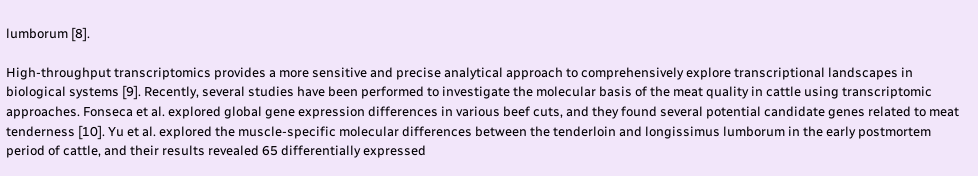lumborum [8].

High-throughput transcriptomics provides a more sensitive and precise analytical approach to comprehensively explore transcriptional landscapes in biological systems [9]. Recently, several studies have been performed to investigate the molecular basis of the meat quality in cattle using transcriptomic approaches. Fonseca et al. explored global gene expression differences in various beef cuts, and they found several potential candidate genes related to meat tenderness [10]. Yu et al. explored the muscle-specific molecular differences between the tenderloin and longissimus lumborum in the early postmortem period of cattle, and their results revealed 65 differentially expressed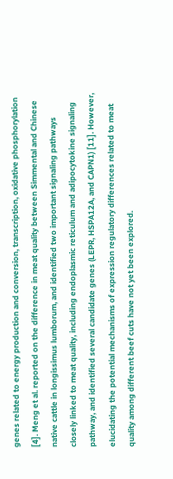genes related to energy production and conversion, transcription, oxidative phosphorylation [4]. Meng et al. reported on the difference in meat quality between Simmental and Chinese native cattle in longissimus lumborum, and identified two important signaling pathways closely linked to meat quality, including endoplasmic reticulum and adipocytokine signaling pathway, and identified several candidate genes (LEPR, HSPA12A, and CAPN1) [11]. However, elucidating the potential mechanisms of expression regulatory differences related to meat quality among different beef cuts have not yet been explored.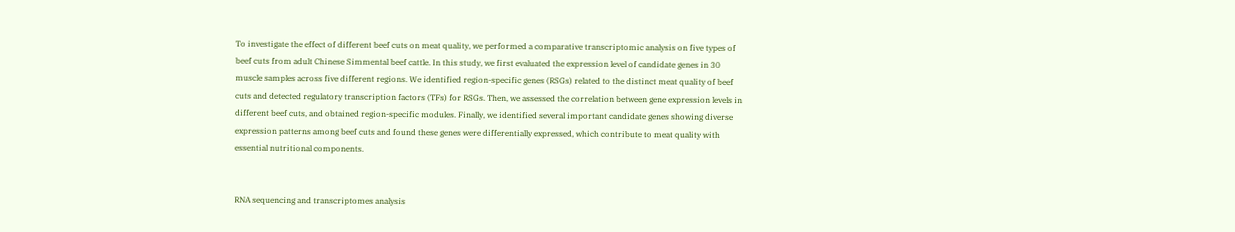To investigate the effect of different beef cuts on meat quality, we performed a comparative transcriptomic analysis on five types of beef cuts from adult Chinese Simmental beef cattle. In this study, we first evaluated the expression level of candidate genes in 30 muscle samples across five different regions. We identified region-specific genes (RSGs) related to the distinct meat quality of beef cuts and detected regulatory transcription factors (TFs) for RSGs. Then, we assessed the correlation between gene expression levels in different beef cuts, and obtained region-specific modules. Finally, we identified several important candidate genes showing diverse expression patterns among beef cuts and found these genes were differentially expressed, which contribute to meat quality with essential nutritional components.


RNA sequencing and transcriptomes analysis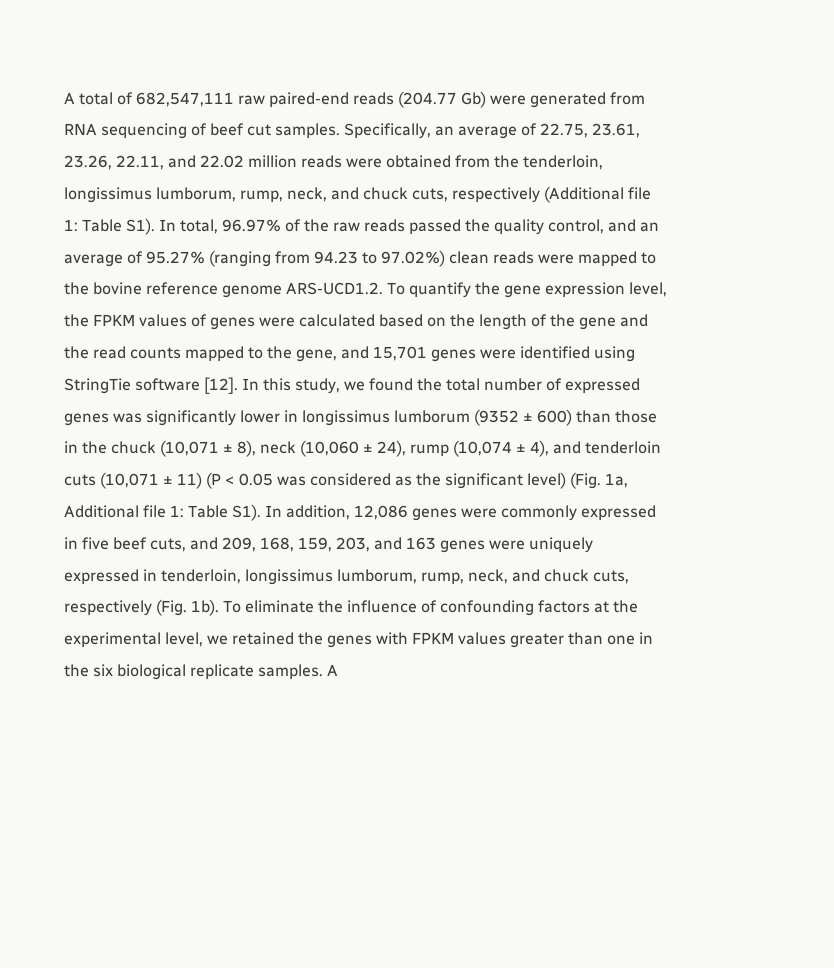A total of 682,547,111 raw paired-end reads (204.77 Gb) were generated from RNA sequencing of beef cut samples. Specifically, an average of 22.75, 23.61, 23.26, 22.11, and 22.02 million reads were obtained from the tenderloin, longissimus lumborum, rump, neck, and chuck cuts, respectively (Additional file 1: Table S1). In total, 96.97% of the raw reads passed the quality control, and an average of 95.27% (ranging from 94.23 to 97.02%) clean reads were mapped to the bovine reference genome ARS-UCD1.2. To quantify the gene expression level, the FPKM values of genes were calculated based on the length of the gene and the read counts mapped to the gene, and 15,701 genes were identified using StringTie software [12]. In this study, we found the total number of expressed genes was significantly lower in longissimus lumborum (9352 ± 600) than those in the chuck (10,071 ± 8), neck (10,060 ± 24), rump (10,074 ± 4), and tenderloin cuts (10,071 ± 11) (P < 0.05 was considered as the significant level) (Fig. 1a, Additional file 1: Table S1). In addition, 12,086 genes were commonly expressed in five beef cuts, and 209, 168, 159, 203, and 163 genes were uniquely expressed in tenderloin, longissimus lumborum, rump, neck, and chuck cuts, respectively (Fig. 1b). To eliminate the influence of confounding factors at the experimental level, we retained the genes with FPKM values greater than one in the six biological replicate samples. A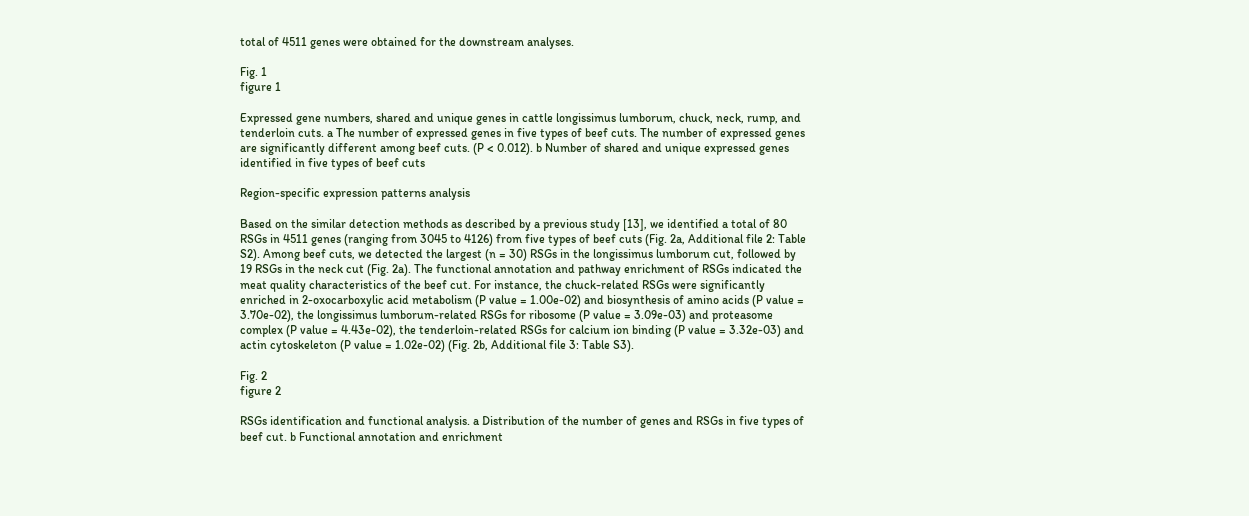total of 4511 genes were obtained for the downstream analyses.

Fig. 1
figure 1

Expressed gene numbers, shared and unique genes in cattle longissimus lumborum, chuck, neck, rump, and tenderloin cuts. a The number of expressed genes in five types of beef cuts. The number of expressed genes are significantly different among beef cuts. (P < 0.012). b Number of shared and unique expressed genes identified in five types of beef cuts

Region-specific expression patterns analysis

Based on the similar detection methods as described by a previous study [13], we identified a total of 80 RSGs in 4511 genes (ranging from 3045 to 4126) from five types of beef cuts (Fig. 2a, Additional file 2: Table S2). Among beef cuts, we detected the largest (n = 30) RSGs in the longissimus lumborum cut, followed by 19 RSGs in the neck cut (Fig. 2a). The functional annotation and pathway enrichment of RSGs indicated the meat quality characteristics of the beef cut. For instance, the chuck-related RSGs were significantly enriched in 2-oxocarboxylic acid metabolism (P value = 1.00e-02) and biosynthesis of amino acids (P value = 3.70e-02), the longissimus lumborum-related RSGs for ribosome (P value = 3.09e-03) and proteasome complex (P value = 4.43e-02), the tenderloin-related RSGs for calcium ion binding (P value = 3.32e-03) and actin cytoskeleton (P value = 1.02e-02) (Fig. 2b, Additional file 3: Table S3).

Fig. 2
figure 2

RSGs identification and functional analysis. a Distribution of the number of genes and RSGs in five types of beef cut. b Functional annotation and enrichment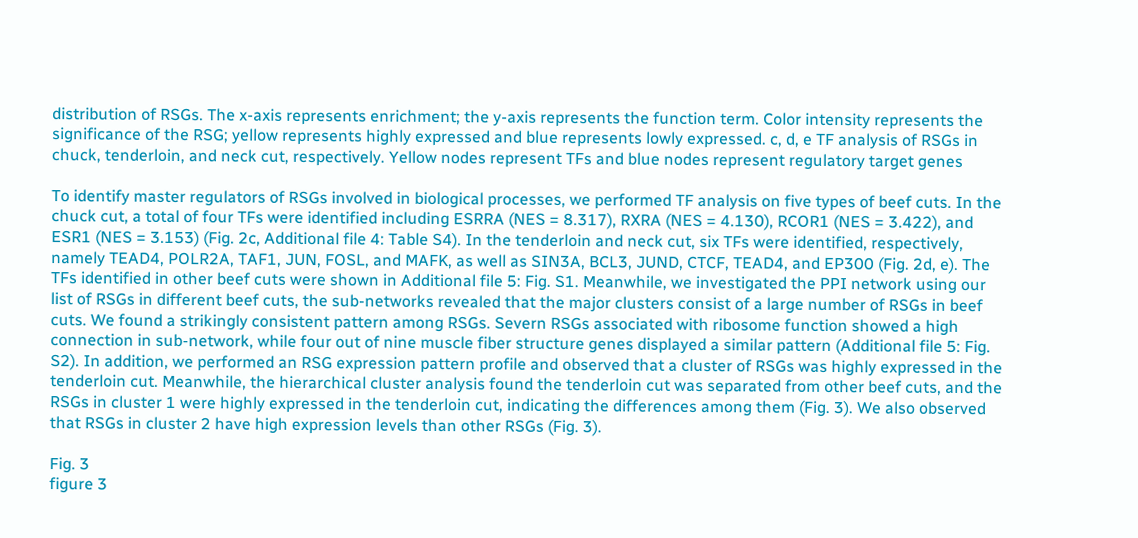distribution of RSGs. The x-axis represents enrichment; the y-axis represents the function term. Color intensity represents the significance of the RSG; yellow represents highly expressed and blue represents lowly expressed. c, d, e TF analysis of RSGs in chuck, tenderloin, and neck cut, respectively. Yellow nodes represent TFs and blue nodes represent regulatory target genes

To identify master regulators of RSGs involved in biological processes, we performed TF analysis on five types of beef cuts. In the chuck cut, a total of four TFs were identified including ESRRA (NES = 8.317), RXRA (NES = 4.130), RCOR1 (NES = 3.422), and ESR1 (NES = 3.153) (Fig. 2c, Additional file 4: Table S4). In the tenderloin and neck cut, six TFs were identified, respectively, namely TEAD4, POLR2A, TAF1, JUN, FOSL, and MAFK, as well as SIN3A, BCL3, JUND, CTCF, TEAD4, and EP300 (Fig. 2d, e). The TFs identified in other beef cuts were shown in Additional file 5: Fig. S1. Meanwhile, we investigated the PPI network using our list of RSGs in different beef cuts, the sub-networks revealed that the major clusters consist of a large number of RSGs in beef cuts. We found a strikingly consistent pattern among RSGs. Severn RSGs associated with ribosome function showed a high connection in sub-network, while four out of nine muscle fiber structure genes displayed a similar pattern (Additional file 5: Fig. S2). In addition, we performed an RSG expression pattern profile and observed that a cluster of RSGs was highly expressed in the tenderloin cut. Meanwhile, the hierarchical cluster analysis found the tenderloin cut was separated from other beef cuts, and the RSGs in cluster 1 were highly expressed in the tenderloin cut, indicating the differences among them (Fig. 3). We also observed that RSGs in cluster 2 have high expression levels than other RSGs (Fig. 3).

Fig. 3
figure 3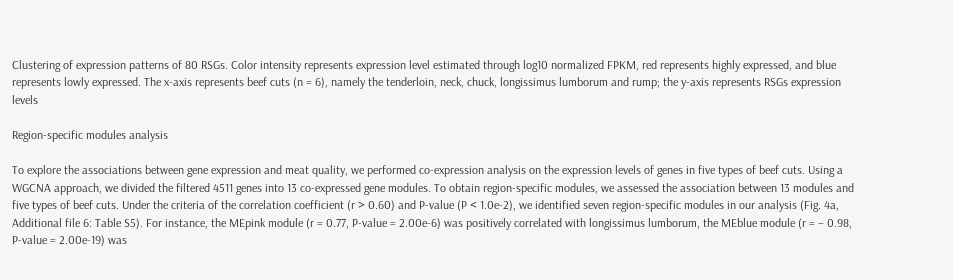Clustering of expression patterns of 80 RSGs. Color intensity represents expression level estimated through log10 normalized FPKM, red represents highly expressed, and blue represents lowly expressed. The x-axis represents beef cuts (n = 6), namely the tenderloin, neck, chuck, longissimus lumborum and rump; the y-axis represents RSGs expression levels

Region-specific modules analysis

To explore the associations between gene expression and meat quality, we performed co-expression analysis on the expression levels of genes in five types of beef cuts. Using a WGCNA approach, we divided the filtered 4511 genes into 13 co-expressed gene modules. To obtain region-specific modules, we assessed the association between 13 modules and five types of beef cuts. Under the criteria of the correlation coefficient (r > 0.60) and P-value (P < 1.0e-2), we identified seven region-specific modules in our analysis (Fig. 4a, Additional file 6: Table S5). For instance, the MEpink module (r = 0.77, P-value = 2.00e-6) was positively correlated with longissimus lumborum, the MEblue module (r = − 0.98, P-value = 2.00e-19) was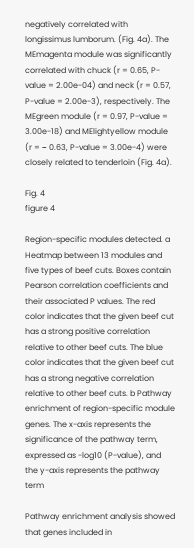negatively correlated with longissimus lumborum. (Fig. 4a). The MEmagenta module was significantly correlated with chuck (r = 0.65, P-value = 2.00e-04) and neck (r = 0.57, P-value = 2.00e-3), respectively. The MEgreen module (r = 0.97, P-value = 3.00e-18) and MElightyellow module (r = − 0.63, P-value = 3.00e-4) were closely related to tenderloin (Fig. 4a).

Fig. 4
figure 4

Region-specific modules detected. a Heatmap between 13 modules and five types of beef cuts. Boxes contain Pearson correlation coefficients and their associated P values. The red color indicates that the given beef cut has a strong positive correlation relative to other beef cuts. The blue color indicates that the given beef cut has a strong negative correlation relative to other beef cuts. b Pathway enrichment of region-specific module genes. The x-axis represents the significance of the pathway term, expressed as -log10 (P-value), and the y-axis represents the pathway term

Pathway enrichment analysis showed that genes included in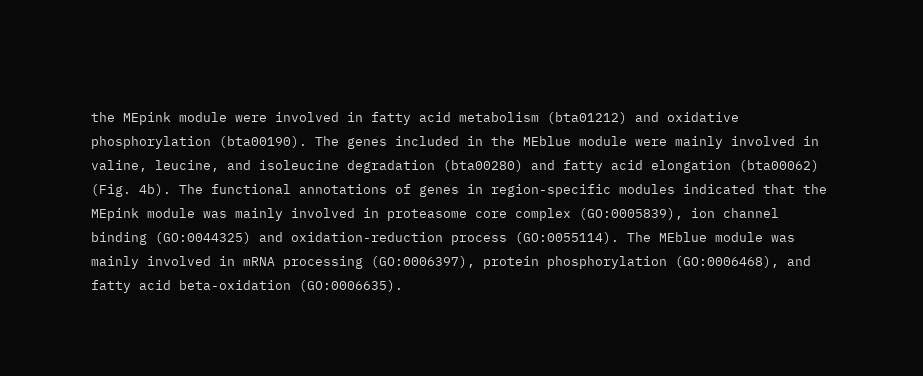the MEpink module were involved in fatty acid metabolism (bta01212) and oxidative phosphorylation (bta00190). The genes included in the MEblue module were mainly involved in valine, leucine, and isoleucine degradation (bta00280) and fatty acid elongation (bta00062) (Fig. 4b). The functional annotations of genes in region-specific modules indicated that the MEpink module was mainly involved in proteasome core complex (GO:0005839), ion channel binding (GO:0044325) and oxidation-reduction process (GO:0055114). The MEblue module was mainly involved in mRNA processing (GO:0006397), protein phosphorylation (GO:0006468), and fatty acid beta-oxidation (GO:0006635).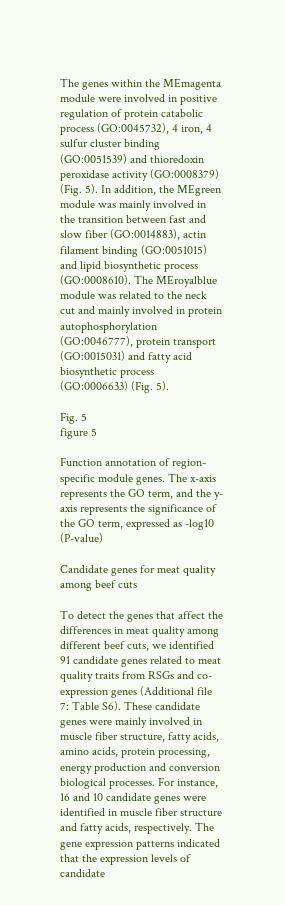The genes within the MEmagenta module were involved in positive regulation of protein catabolic process (GO:0045732), 4 iron, 4 sulfur cluster binding (GO:0051539) and thioredoxin peroxidase activity (GO:0008379) (Fig. 5). In addition, the MEgreen module was mainly involved in the transition between fast and slow fiber (GO:0014883), actin filament binding (GO:0051015) and lipid biosynthetic process (GO:0008610). The MEroyalblue module was related to the neck cut and mainly involved in protein autophosphorylation (GO:0046777), protein transport (GO:0015031) and fatty acid biosynthetic process (GO:0006633) (Fig. 5).

Fig. 5
figure 5

Function annotation of region-specific module genes. The x-axis represents the GO term, and the y-axis represents the significance of the GO term, expressed as -log10 (P-value)

Candidate genes for meat quality among beef cuts

To detect the genes that affect the differences in meat quality among different beef cuts, we identified 91 candidate genes related to meat quality traits from RSGs and co-expression genes (Additional file 7: Table S6). These candidate genes were mainly involved in muscle fiber structure, fatty acids, amino acids, protein processing, energy production and conversion biological processes. For instance, 16 and 10 candidate genes were identified in muscle fiber structure and fatty acids, respectively. The gene expression patterns indicated that the expression levels of candidate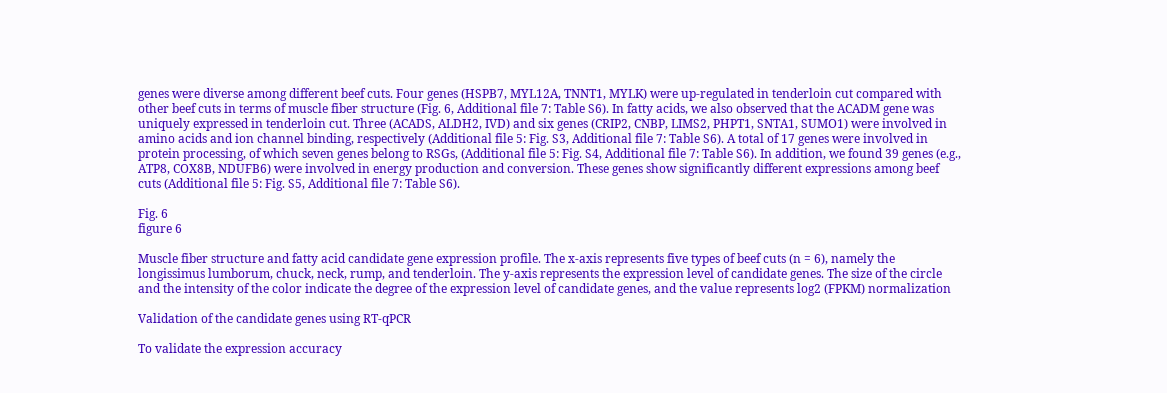genes were diverse among different beef cuts. Four genes (HSPB7, MYL12A, TNNT1, MYLK) were up-regulated in tenderloin cut compared with other beef cuts in terms of muscle fiber structure (Fig. 6, Additional file 7: Table S6). In fatty acids, we also observed that the ACADM gene was uniquely expressed in tenderloin cut. Three (ACADS, ALDH2, IVD) and six genes (CRIP2, CNBP, LIMS2, PHPT1, SNTA1, SUMO1) were involved in amino acids and ion channel binding, respectively (Additional file 5: Fig. S3, Additional file 7: Table S6). A total of 17 genes were involved in protein processing, of which seven genes belong to RSGs, (Additional file 5: Fig. S4, Additional file 7: Table S6). In addition, we found 39 genes (e.g., ATP8, COX8B, NDUFB6) were involved in energy production and conversion. These genes show significantly different expressions among beef cuts (Additional file 5: Fig. S5, Additional file 7: Table S6).

Fig. 6
figure 6

Muscle fiber structure and fatty acid candidate gene expression profile. The x-axis represents five types of beef cuts (n = 6), namely the longissimus lumborum, chuck, neck, rump, and tenderloin. The y-axis represents the expression level of candidate genes. The size of the circle and the intensity of the color indicate the degree of the expression level of candidate genes, and the value represents log2 (FPKM) normalization

Validation of the candidate genes using RT-qPCR

To validate the expression accuracy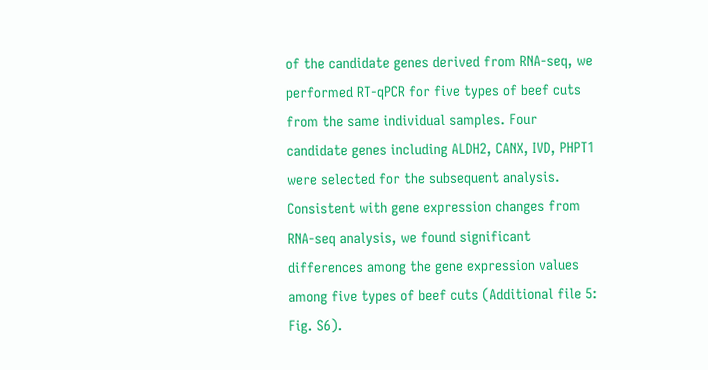of the candidate genes derived from RNA-seq, we performed RT-qPCR for five types of beef cuts from the same individual samples. Four candidate genes including ALDH2, CANX, IVD, PHPT1 were selected for the subsequent analysis. Consistent with gene expression changes from RNA-seq analysis, we found significant differences among the gene expression values among five types of beef cuts (Additional file 5: Fig. S6).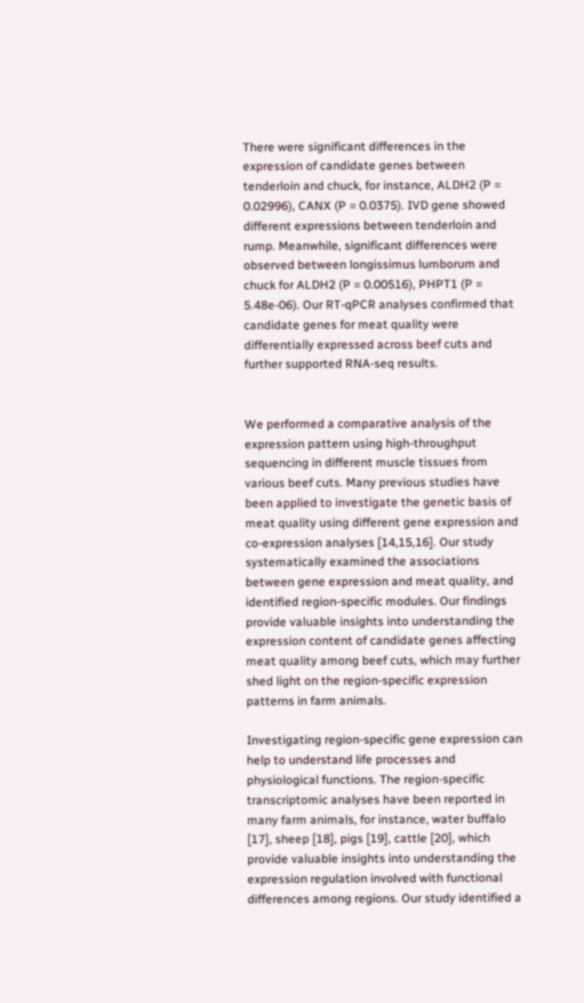There were significant differences in the expression of candidate genes between tenderloin and chuck, for instance, ALDH2 (P = 0.02996), CANX (P = 0.0375). IVD gene showed different expressions between tenderloin and rump. Meanwhile, significant differences were observed between longissimus lumborum and chuck for ALDH2 (P = 0.00516), PHPT1 (P = 5.48e-06). Our RT-qPCR analyses confirmed that candidate genes for meat quality were differentially expressed across beef cuts and further supported RNA-seq results.


We performed a comparative analysis of the expression pattern using high-throughput sequencing in different muscle tissues from various beef cuts. Many previous studies have been applied to investigate the genetic basis of meat quality using different gene expression and co-expression analyses [14,15,16]. Our study systematically examined the associations between gene expression and meat quality, and identified region-specific modules. Our findings provide valuable insights into understanding the expression content of candidate genes affecting meat quality among beef cuts, which may further shed light on the region-specific expression patterns in farm animals.

Investigating region-specific gene expression can help to understand life processes and physiological functions. The region-specific transcriptomic analyses have been reported in many farm animals, for instance, water buffalo [17], sheep [18], pigs [19], cattle [20], which provide valuable insights into understanding the expression regulation involved with functional differences among regions. Our study identified a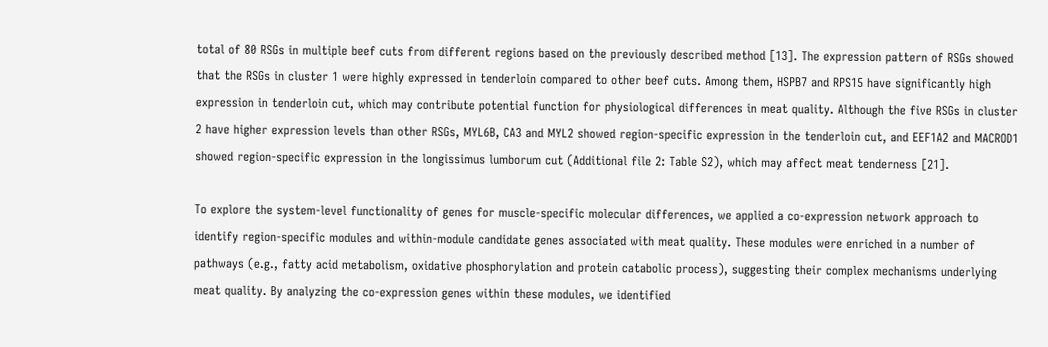total of 80 RSGs in multiple beef cuts from different regions based on the previously described method [13]. The expression pattern of RSGs showed that the RSGs in cluster 1 were highly expressed in tenderloin compared to other beef cuts. Among them, HSPB7 and RPS15 have significantly high expression in tenderloin cut, which may contribute potential function for physiological differences in meat quality. Although the five RSGs in cluster 2 have higher expression levels than other RSGs, MYL6B, CA3 and MYL2 showed region-specific expression in the tenderloin cut, and EEF1A2 and MACROD1 showed region-specific expression in the longissimus lumborum cut (Additional file 2: Table S2), which may affect meat tenderness [21].

To explore the system-level functionality of genes for muscle-specific molecular differences, we applied a co-expression network approach to identify region-specific modules and within-module candidate genes associated with meat quality. These modules were enriched in a number of pathways (e.g., fatty acid metabolism, oxidative phosphorylation and protein catabolic process), suggesting their complex mechanisms underlying meat quality. By analyzing the co-expression genes within these modules, we identified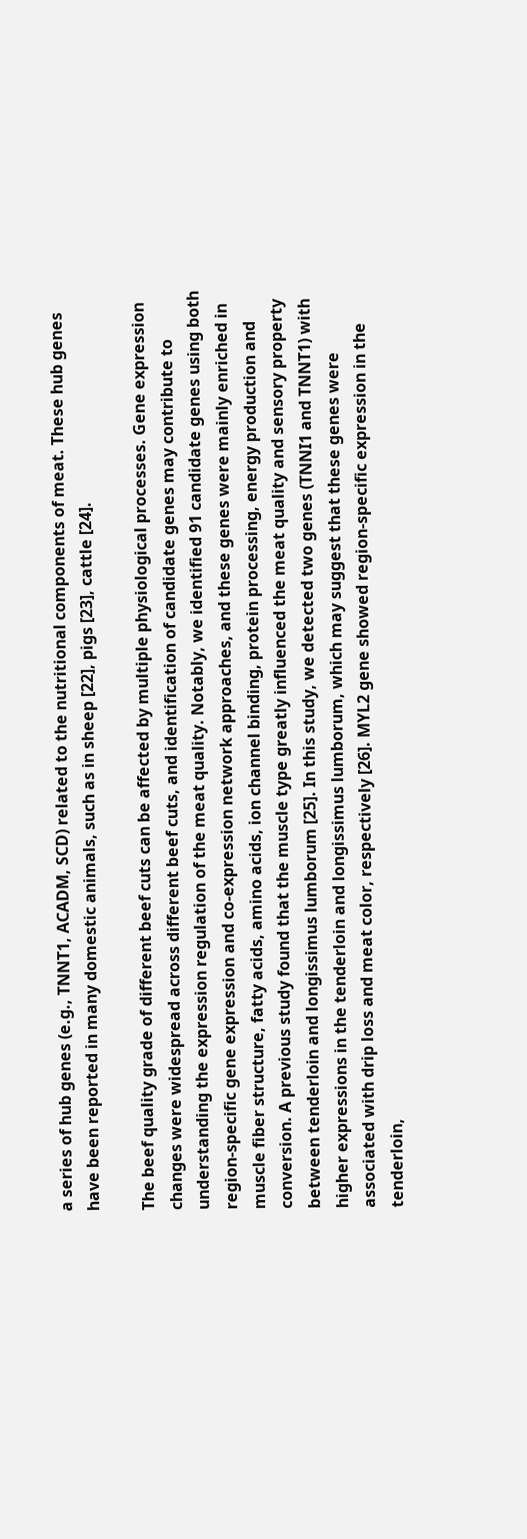a series of hub genes (e.g., TNNT1, ACADM, SCD) related to the nutritional components of meat. These hub genes have been reported in many domestic animals, such as in sheep [22], pigs [23], cattle [24].

The beef quality grade of different beef cuts can be affected by multiple physiological processes. Gene expression changes were widespread across different beef cuts, and identification of candidate genes may contribute to understanding the expression regulation of the meat quality. Notably, we identified 91 candidate genes using both region-specific gene expression and co-expression network approaches, and these genes were mainly enriched in muscle fiber structure, fatty acids, amino acids, ion channel binding, protein processing, energy production and conversion. A previous study found that the muscle type greatly influenced the meat quality and sensory property between tenderloin and longissimus lumborum [25]. In this study, we detected two genes (TNNI1 and TNNT1) with higher expressions in the tenderloin and longissimus lumborum, which may suggest that these genes were associated with drip loss and meat color, respectively [26]. MYL2 gene showed region-specific expression in the tenderloin,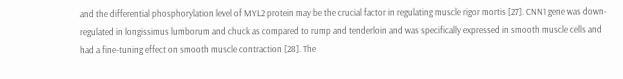and the differential phosphorylation level of MYL2 protein may be the crucial factor in regulating muscle rigor mortis [27]. CNN1 gene was down-regulated in longissimus lumborum and chuck as compared to rump and tenderloin and was specifically expressed in smooth muscle cells and had a fine-tuning effect on smooth muscle contraction [28]. The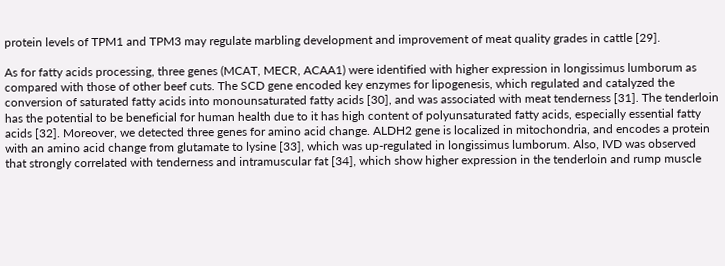protein levels of TPM1 and TPM3 may regulate marbling development and improvement of meat quality grades in cattle [29].

As for fatty acids processing, three genes (MCAT, MECR, ACAA1) were identified with higher expression in longissimus lumborum as compared with those of other beef cuts. The SCD gene encoded key enzymes for lipogenesis, which regulated and catalyzed the conversion of saturated fatty acids into monounsaturated fatty acids [30], and was associated with meat tenderness [31]. The tenderloin has the potential to be beneficial for human health due to it has high content of polyunsaturated fatty acids, especially essential fatty acids [32]. Moreover, we detected three genes for amino acid change. ALDH2 gene is localized in mitochondria, and encodes a protein with an amino acid change from glutamate to lysine [33], which was up-regulated in longissimus lumborum. Also, IVD was observed that strongly correlated with tenderness and intramuscular fat [34], which show higher expression in the tenderloin and rump muscle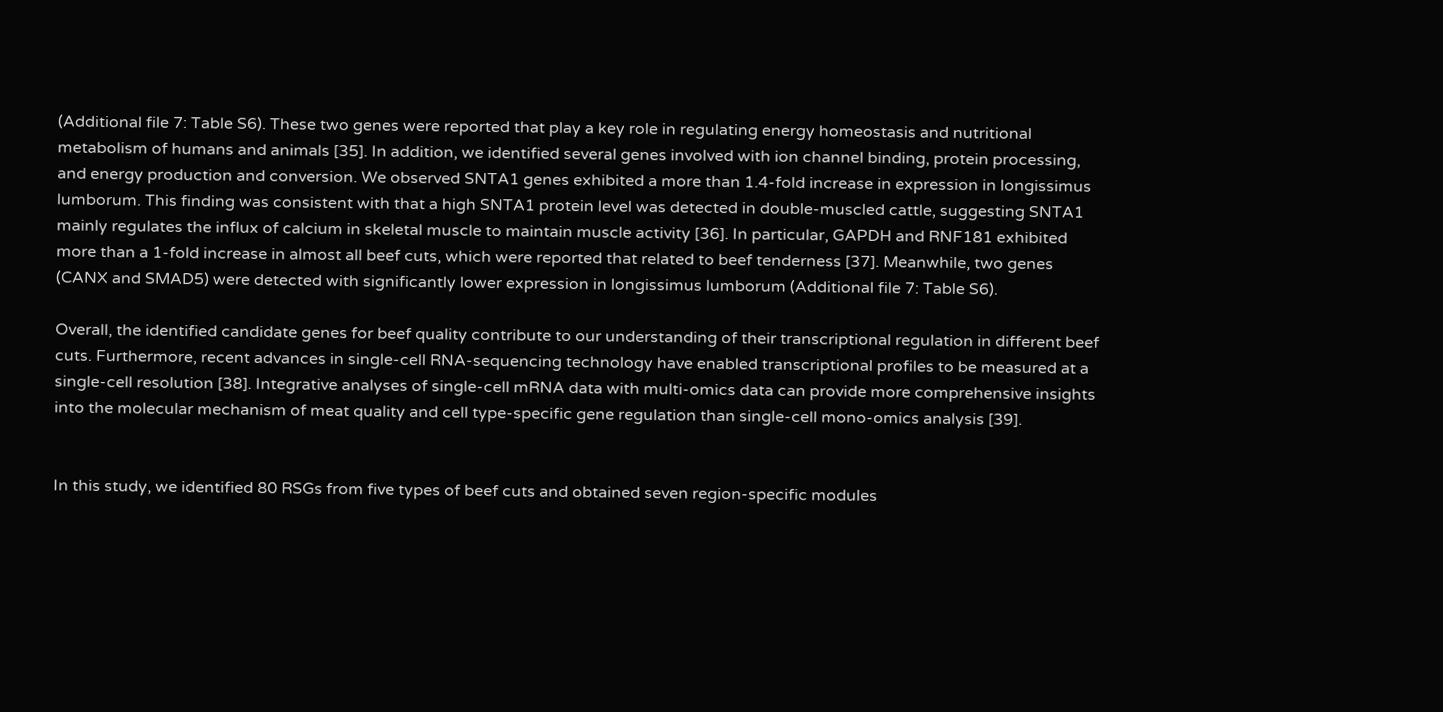(Additional file 7: Table S6). These two genes were reported that play a key role in regulating energy homeostasis and nutritional metabolism of humans and animals [35]. In addition, we identified several genes involved with ion channel binding, protein processing, and energy production and conversion. We observed SNTA1 genes exhibited a more than 1.4-fold increase in expression in longissimus lumborum. This finding was consistent with that a high SNTA1 protein level was detected in double-muscled cattle, suggesting SNTA1 mainly regulates the influx of calcium in skeletal muscle to maintain muscle activity [36]. In particular, GAPDH and RNF181 exhibited more than a 1-fold increase in almost all beef cuts, which were reported that related to beef tenderness [37]. Meanwhile, two genes (CANX and SMAD5) were detected with significantly lower expression in longissimus lumborum (Additional file 7: Table S6).

Overall, the identified candidate genes for beef quality contribute to our understanding of their transcriptional regulation in different beef cuts. Furthermore, recent advances in single-cell RNA-sequencing technology have enabled transcriptional profiles to be measured at a single-cell resolution [38]. Integrative analyses of single-cell mRNA data with multi-omics data can provide more comprehensive insights into the molecular mechanism of meat quality and cell type-specific gene regulation than single-cell mono-omics analysis [39].


In this study, we identified 80 RSGs from five types of beef cuts and obtained seven region-specific modules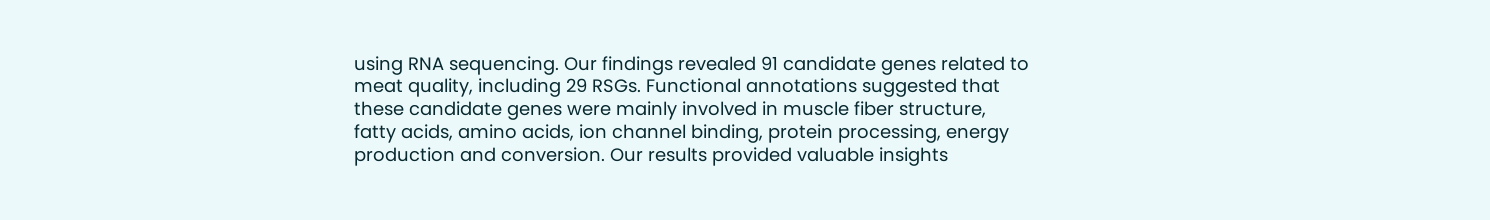using RNA sequencing. Our findings revealed 91 candidate genes related to meat quality, including 29 RSGs. Functional annotations suggested that these candidate genes were mainly involved in muscle fiber structure, fatty acids, amino acids, ion channel binding, protein processing, energy production and conversion. Our results provided valuable insights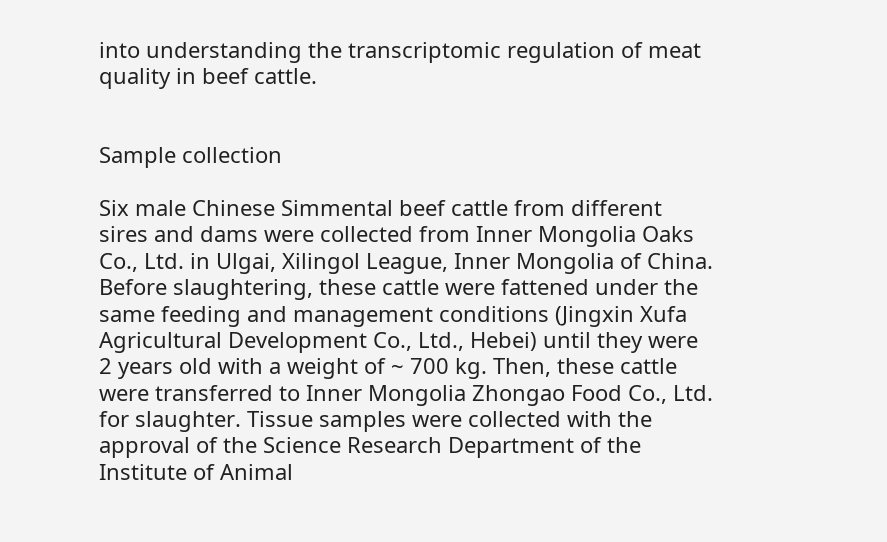into understanding the transcriptomic regulation of meat quality in beef cattle.


Sample collection

Six male Chinese Simmental beef cattle from different sires and dams were collected from Inner Mongolia Oaks Co., Ltd. in Ulgai, Xilingol League, Inner Mongolia of China. Before slaughtering, these cattle were fattened under the same feeding and management conditions (Jingxin Xufa Agricultural Development Co., Ltd., Hebei) until they were 2 years old with a weight of ~ 700 kg. Then, these cattle were transferred to Inner Mongolia Zhongao Food Co., Ltd. for slaughter. Tissue samples were collected with the approval of the Science Research Department of the Institute of Animal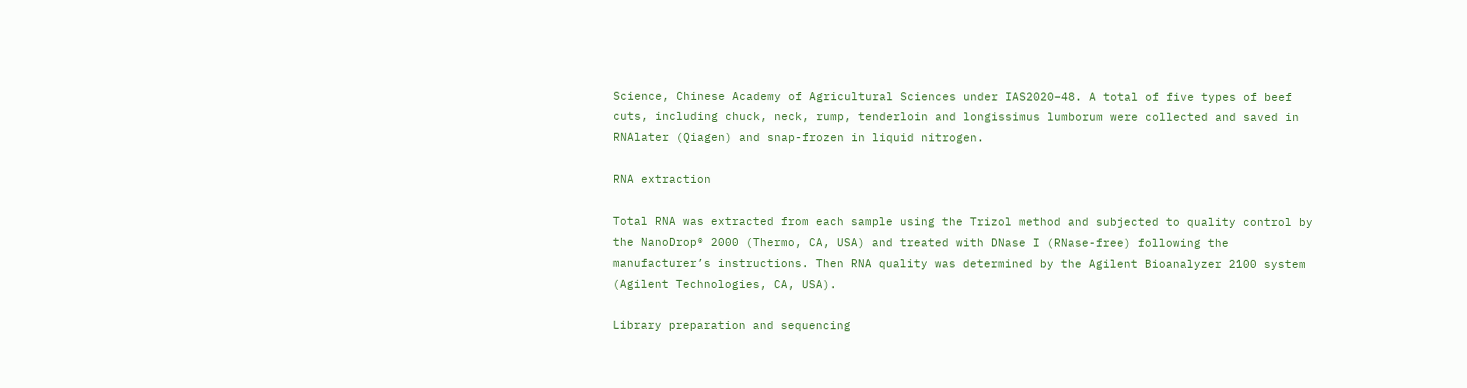Science, Chinese Academy of Agricultural Sciences under IAS2020–48. A total of five types of beef cuts, including chuck, neck, rump, tenderloin and longissimus lumborum were collected and saved in RNAlater (Qiagen) and snap-frozen in liquid nitrogen.

RNA extraction

Total RNA was extracted from each sample using the Trizol method and subjected to quality control by the NanoDrop® 2000 (Thermo, CA, USA) and treated with DNase I (RNase-free) following the manufacturer’s instructions. Then RNA quality was determined by the Agilent Bioanalyzer 2100 system (Agilent Technologies, CA, USA).

Library preparation and sequencing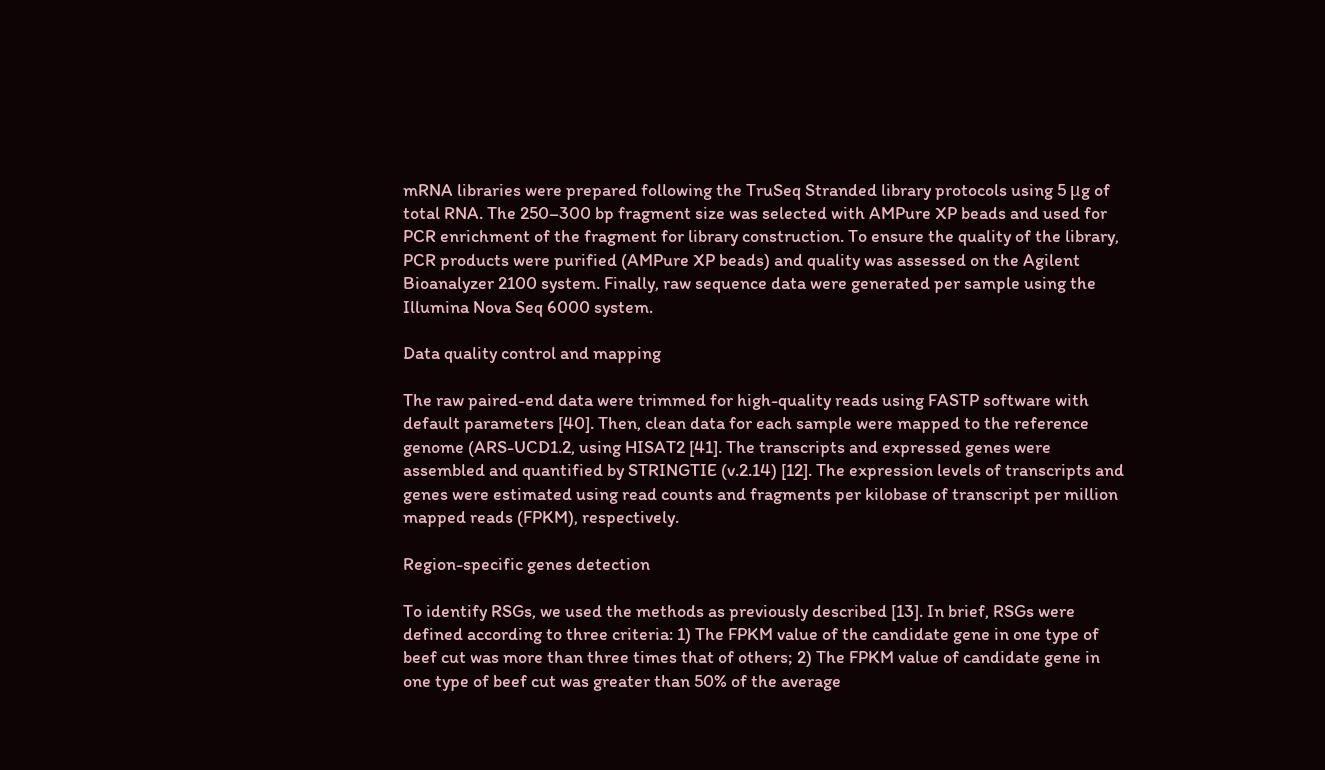mRNA libraries were prepared following the TruSeq Stranded library protocols using 5 μg of total RNA. The 250–300 bp fragment size was selected with AMPure XP beads and used for PCR enrichment of the fragment for library construction. To ensure the quality of the library, PCR products were purified (AMPure XP beads) and quality was assessed on the Agilent Bioanalyzer 2100 system. Finally, raw sequence data were generated per sample using the Illumina Nova Seq 6000 system.

Data quality control and mapping

The raw paired-end data were trimmed for high-quality reads using FASTP software with default parameters [40]. Then, clean data for each sample were mapped to the reference genome (ARS-UCD1.2, using HISAT2 [41]. The transcripts and expressed genes were assembled and quantified by STRINGTIE (v.2.14) [12]. The expression levels of transcripts and genes were estimated using read counts and fragments per kilobase of transcript per million mapped reads (FPKM), respectively.

Region-specific genes detection

To identify RSGs, we used the methods as previously described [13]. In brief, RSGs were defined according to three criteria: 1) The FPKM value of the candidate gene in one type of beef cut was more than three times that of others; 2) The FPKM value of candidate gene in one type of beef cut was greater than 50% of the average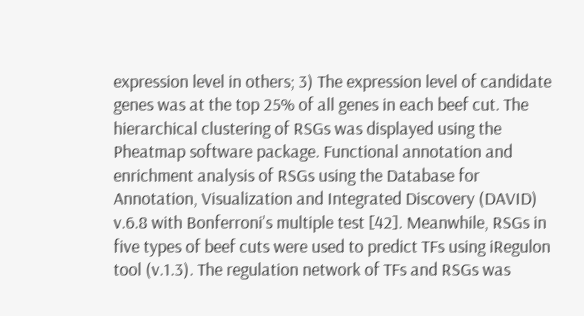expression level in others; 3) The expression level of candidate genes was at the top 25% of all genes in each beef cut. The hierarchical clustering of RSGs was displayed using the Pheatmap software package. Functional annotation and enrichment analysis of RSGs using the Database for Annotation, Visualization and Integrated Discovery (DAVID) v.6.8 with Bonferroni’s multiple test [42]. Meanwhile, RSGs in five types of beef cuts were used to predict TFs using iRegulon tool (v.1.3). The regulation network of TFs and RSGs was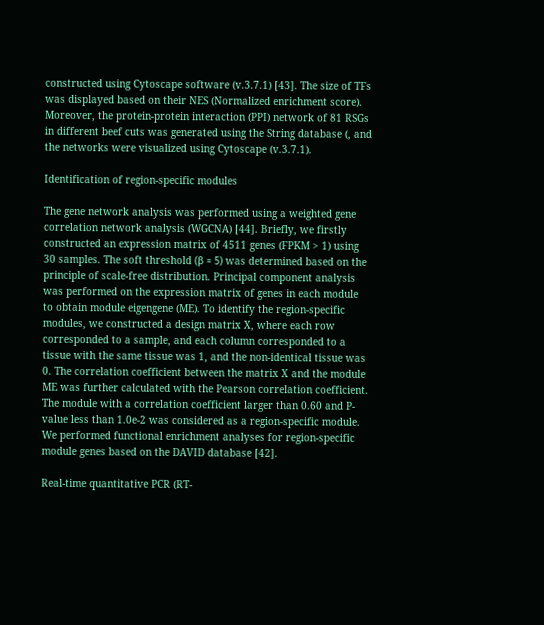constructed using Cytoscape software (v.3.7.1) [43]. The size of TFs was displayed based on their NES (Normalized enrichment score). Moreover, the protein-protein interaction (PPI) network of 81 RSGs in different beef cuts was generated using the String database (, and the networks were visualized using Cytoscape (v.3.7.1).

Identification of region-specific modules

The gene network analysis was performed using a weighted gene correlation network analysis (WGCNA) [44]. Briefly, we firstly constructed an expression matrix of 4511 genes (FPKM > 1) using 30 samples. The soft threshold (β = 5) was determined based on the principle of scale-free distribution. Principal component analysis was performed on the expression matrix of genes in each module to obtain module eigengene (ME). To identify the region-specific modules, we constructed a design matrix X, where each row corresponded to a sample, and each column corresponded to a tissue with the same tissue was 1, and the non-identical tissue was 0. The correlation coefficient between the matrix X and the module ME was further calculated with the Pearson correlation coefficient. The module with a correlation coefficient larger than 0.60 and P-value less than 1.0e-2 was considered as a region-specific module. We performed functional enrichment analyses for region-specific module genes based on the DAVID database [42].

Real-time quantitative PCR (RT-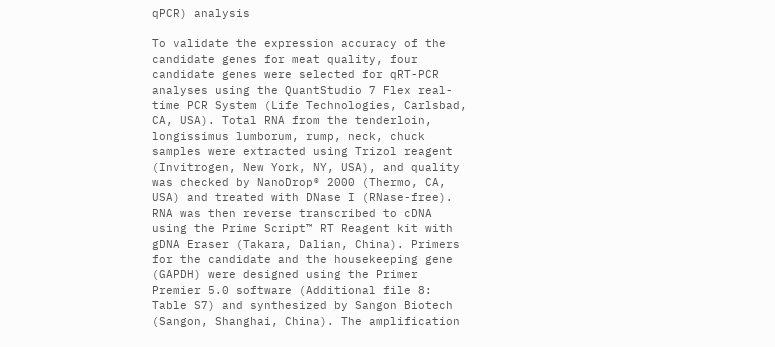qPCR) analysis

To validate the expression accuracy of the candidate genes for meat quality, four candidate genes were selected for qRT-PCR analyses using the QuantStudio 7 Flex real-time PCR System (Life Technologies, Carlsbad, CA, USA). Total RNA from the tenderloin, longissimus lumborum, rump, neck, chuck samples were extracted using Trizol reagent (Invitrogen, New York, NY, USA), and quality was checked by NanoDrop® 2000 (Thermo, CA, USA) and treated with DNase I (RNase-free). RNA was then reverse transcribed to cDNA using the Prime Script™ RT Reagent kit with gDNA Eraser (Takara, Dalian, China). Primers for the candidate and the housekeeping gene (GAPDH) were designed using the Primer Premier 5.0 software (Additional file 8: Table S7) and synthesized by Sangon Biotech (Sangon, Shanghai, China). The amplification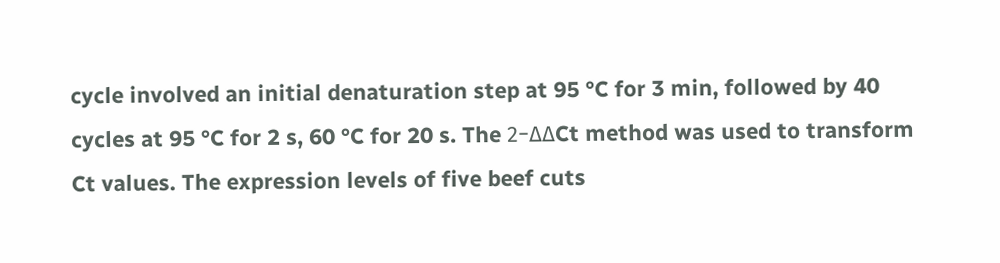cycle involved an initial denaturation step at 95 °C for 3 min, followed by 40 cycles at 95 °C for 2 s, 60 °C for 20 s. The 2−ΔΔCt method was used to transform Ct values. The expression levels of five beef cuts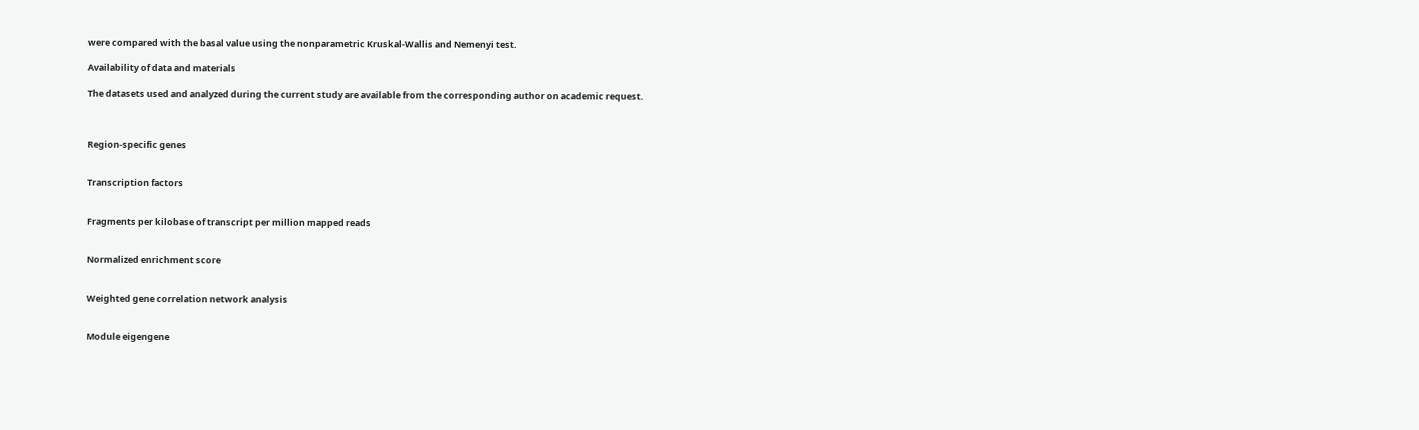were compared with the basal value using the nonparametric Kruskal-Wallis and Nemenyi test.

Availability of data and materials

The datasets used and analyzed during the current study are available from the corresponding author on academic request.



Region-specific genes


Transcription factors


Fragments per kilobase of transcript per million mapped reads


Normalized enrichment score


Weighted gene correlation network analysis


Module eigengene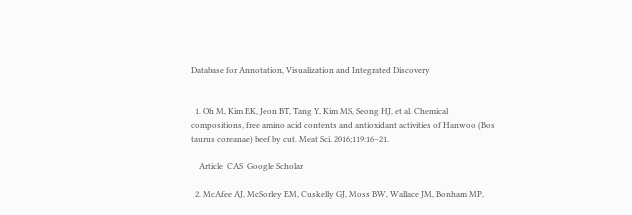Database for Annotation, Visualization and Integrated Discovery


  1. Oh M, Kim EK, Jeon BT, Tang Y, Kim MS, Seong HJ, et al. Chemical compositions, free amino acid contents and antioxidant activities of Hanwoo (Bos taurus coreanae) beef by cut. Meat Sci. 2016;119:16–21.

    Article  CAS  Google Scholar

  2. McAfee AJ, McSorley EM, Cuskelly GJ, Moss BW, Wallace JM, Bonham MP,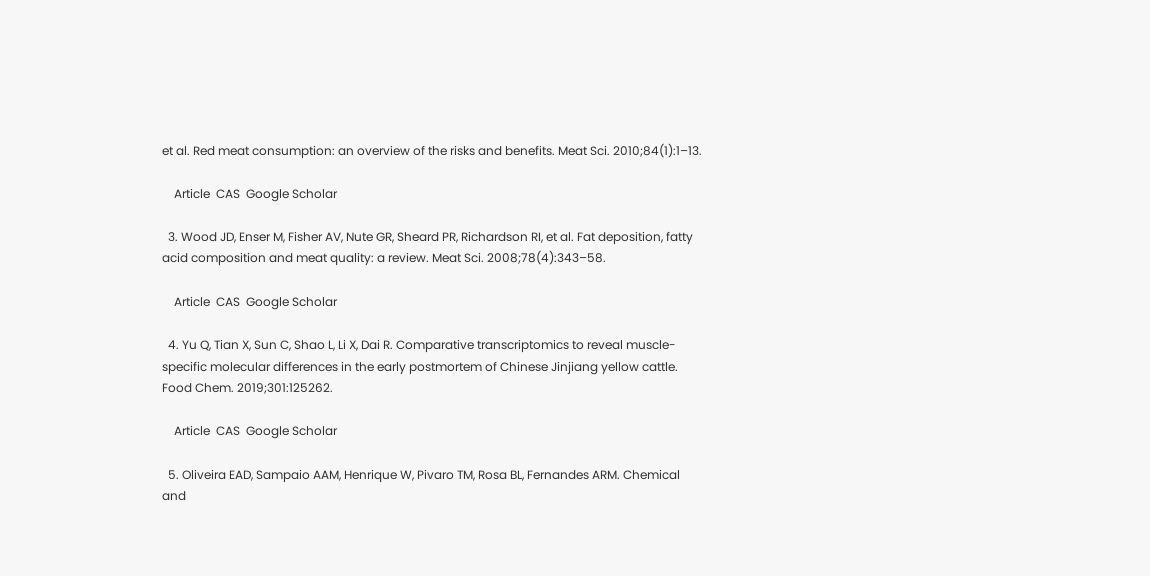et al. Red meat consumption: an overview of the risks and benefits. Meat Sci. 2010;84(1):1–13.

    Article  CAS  Google Scholar

  3. Wood JD, Enser M, Fisher AV, Nute GR, Sheard PR, Richardson RI, et al. Fat deposition, fatty acid composition and meat quality: a review. Meat Sci. 2008;78(4):343–58.

    Article  CAS  Google Scholar

  4. Yu Q, Tian X, Sun C, Shao L, Li X, Dai R. Comparative transcriptomics to reveal muscle-specific molecular differences in the early postmortem of Chinese Jinjiang yellow cattle. Food Chem. 2019;301:125262.

    Article  CAS  Google Scholar

  5. Oliveira EAD, Sampaio AAM, Henrique W, Pivaro TM, Rosa BL, Fernandes ARM. Chemical and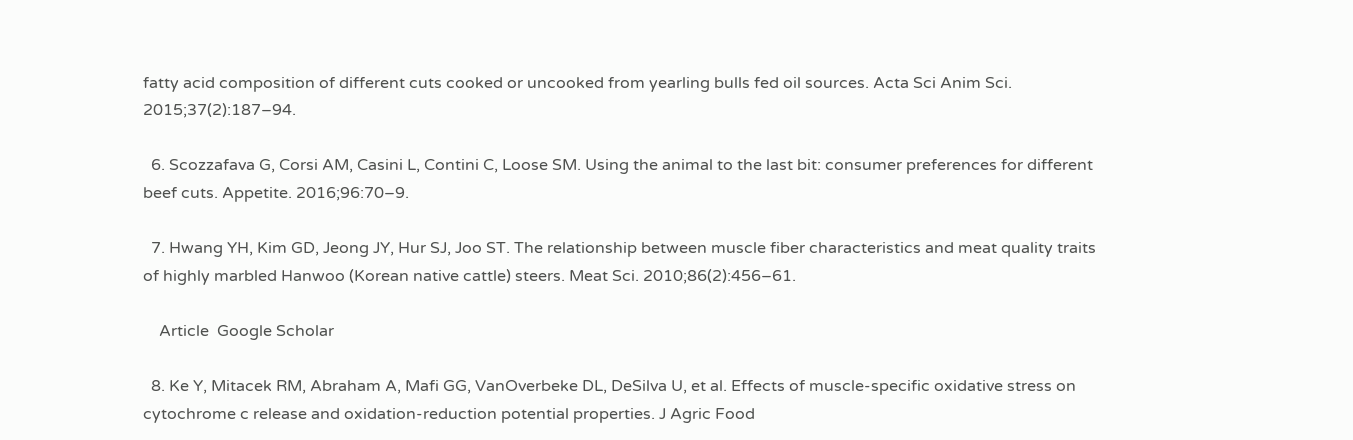fatty acid composition of different cuts cooked or uncooked from yearling bulls fed oil sources. Acta Sci Anim Sci. 2015;37(2):187–94.

  6. Scozzafava G, Corsi AM, Casini L, Contini C, Loose SM. Using the animal to the last bit: consumer preferences for different beef cuts. Appetite. 2016;96:70–9.

  7. Hwang YH, Kim GD, Jeong JY, Hur SJ, Joo ST. The relationship between muscle fiber characteristics and meat quality traits of highly marbled Hanwoo (Korean native cattle) steers. Meat Sci. 2010;86(2):456–61.

    Article  Google Scholar

  8. Ke Y, Mitacek RM, Abraham A, Mafi GG, VanOverbeke DL, DeSilva U, et al. Effects of muscle-specific oxidative stress on cytochrome c release and oxidation-reduction potential properties. J Agric Food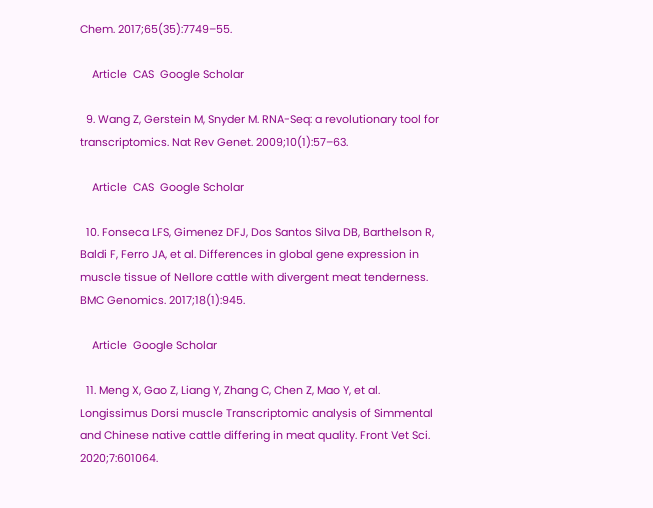Chem. 2017;65(35):7749–55.

    Article  CAS  Google Scholar

  9. Wang Z, Gerstein M, Snyder M. RNA-Seq: a revolutionary tool for transcriptomics. Nat Rev Genet. 2009;10(1):57–63.

    Article  CAS  Google Scholar

  10. Fonseca LFS, Gimenez DFJ, Dos Santos Silva DB, Barthelson R, Baldi F, Ferro JA, et al. Differences in global gene expression in muscle tissue of Nellore cattle with divergent meat tenderness. BMC Genomics. 2017;18(1):945.

    Article  Google Scholar

  11. Meng X, Gao Z, Liang Y, Zhang C, Chen Z, Mao Y, et al. Longissimus Dorsi muscle Transcriptomic analysis of Simmental and Chinese native cattle differing in meat quality. Front Vet Sci. 2020;7:601064.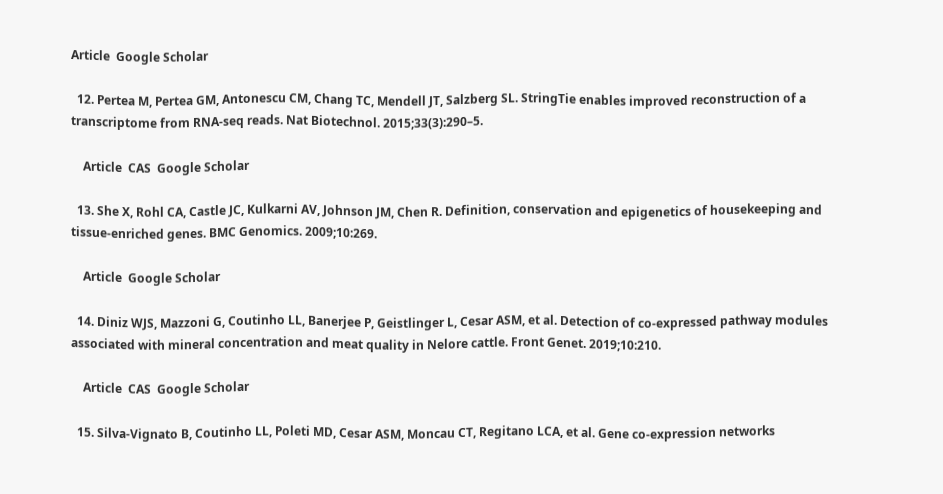Article  Google Scholar

  12. Pertea M, Pertea GM, Antonescu CM, Chang TC, Mendell JT, Salzberg SL. StringTie enables improved reconstruction of a transcriptome from RNA-seq reads. Nat Biotechnol. 2015;33(3):290–5.

    Article  CAS  Google Scholar

  13. She X, Rohl CA, Castle JC, Kulkarni AV, Johnson JM, Chen R. Definition, conservation and epigenetics of housekeeping and tissue-enriched genes. BMC Genomics. 2009;10:269.

    Article  Google Scholar

  14. Diniz WJS, Mazzoni G, Coutinho LL, Banerjee P, Geistlinger L, Cesar ASM, et al. Detection of co-expressed pathway modules associated with mineral concentration and meat quality in Nelore cattle. Front Genet. 2019;10:210.

    Article  CAS  Google Scholar

  15. Silva-Vignato B, Coutinho LL, Poleti MD, Cesar ASM, Moncau CT, Regitano LCA, et al. Gene co-expression networks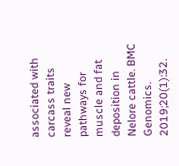associated with carcass traits reveal new pathways for muscle and fat deposition in Nelore cattle. BMC Genomics. 2019;20(1):32.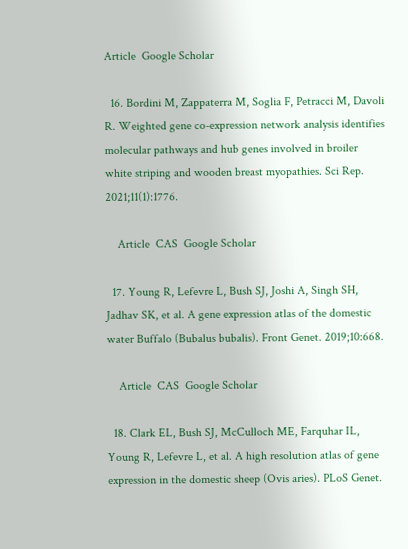Article  Google Scholar

  16. Bordini M, Zappaterra M, Soglia F, Petracci M, Davoli R. Weighted gene co-expression network analysis identifies molecular pathways and hub genes involved in broiler white striping and wooden breast myopathies. Sci Rep. 2021;11(1):1776.

    Article  CAS  Google Scholar

  17. Young R, Lefevre L, Bush SJ, Joshi A, Singh SH, Jadhav SK, et al. A gene expression atlas of the domestic water Buffalo (Bubalus bubalis). Front Genet. 2019;10:668.

    Article  CAS  Google Scholar

  18. Clark EL, Bush SJ, McCulloch ME, Farquhar IL, Young R, Lefevre L, et al. A high resolution atlas of gene expression in the domestic sheep (Ovis aries). PLoS Genet.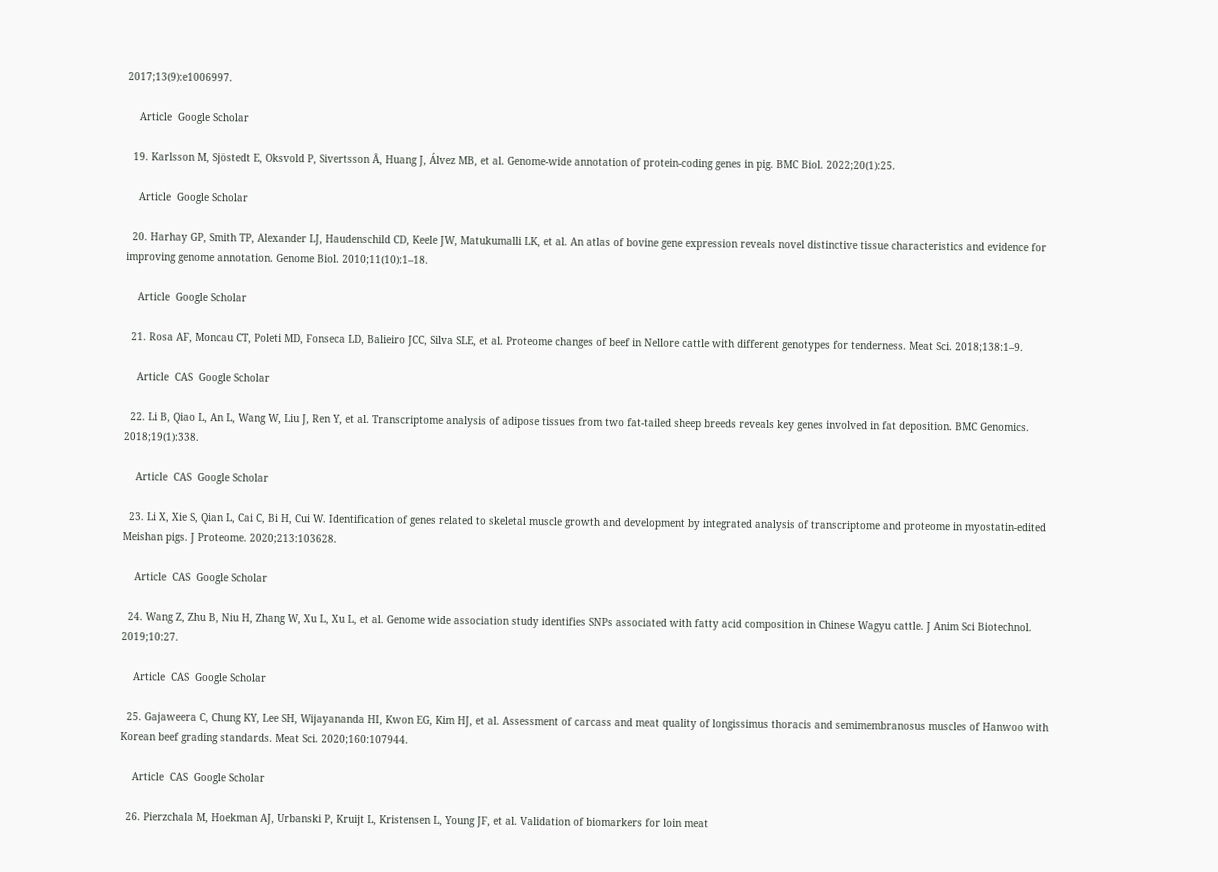2017;13(9):e1006997.

    Article  Google Scholar

  19. Karlsson M, Sjöstedt E, Oksvold P, Sivertsson Å, Huang J, Álvez MB, et al. Genome-wide annotation of protein-coding genes in pig. BMC Biol. 2022;20(1):25.

    Article  Google Scholar

  20. Harhay GP, Smith TP, Alexander LJ, Haudenschild CD, Keele JW, Matukumalli LK, et al. An atlas of bovine gene expression reveals novel distinctive tissue characteristics and evidence for improving genome annotation. Genome Biol. 2010;11(10):1–18.

    Article  Google Scholar

  21. Rosa AF, Moncau CT, Poleti MD, Fonseca LD, Balieiro JCC, Silva SLE, et al. Proteome changes of beef in Nellore cattle with different genotypes for tenderness. Meat Sci. 2018;138:1–9.

    Article  CAS  Google Scholar

  22. Li B, Qiao L, An L, Wang W, Liu J, Ren Y, et al. Transcriptome analysis of adipose tissues from two fat-tailed sheep breeds reveals key genes involved in fat deposition. BMC Genomics. 2018;19(1):338.

    Article  CAS  Google Scholar

  23. Li X, Xie S, Qian L, Cai C, Bi H, Cui W. Identification of genes related to skeletal muscle growth and development by integrated analysis of transcriptome and proteome in myostatin-edited Meishan pigs. J Proteome. 2020;213:103628.

    Article  CAS  Google Scholar

  24. Wang Z, Zhu B, Niu H, Zhang W, Xu L, Xu L, et al. Genome wide association study identifies SNPs associated with fatty acid composition in Chinese Wagyu cattle. J Anim Sci Biotechnol. 2019;10:27.

    Article  CAS  Google Scholar

  25. Gajaweera C, Chung KY, Lee SH, Wijayananda HI, Kwon EG, Kim HJ, et al. Assessment of carcass and meat quality of longissimus thoracis and semimembranosus muscles of Hanwoo with Korean beef grading standards. Meat Sci. 2020;160:107944.

    Article  CAS  Google Scholar

  26. Pierzchala M, Hoekman AJ, Urbanski P, Kruijt L, Kristensen L, Young JF, et al. Validation of biomarkers for loin meat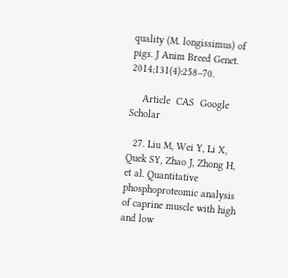quality (M. longissimus) of pigs. J Anim Breed Genet. 2014;131(4):258–70.

    Article  CAS  Google Scholar

  27. Liu M, Wei Y, Li X, Quek SY, Zhao J, Zhong H, et al. Quantitative phosphoproteomic analysis of caprine muscle with high and low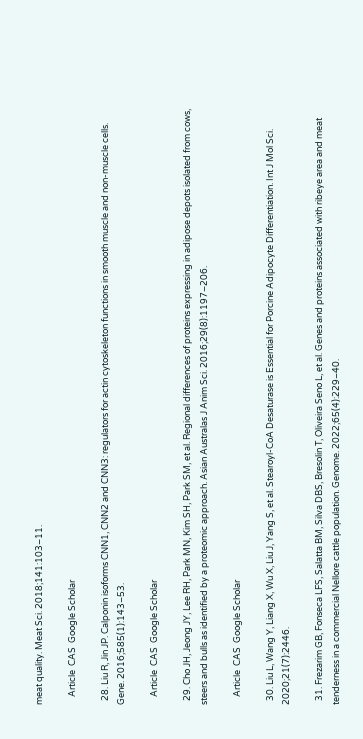meat quality. Meat Sci. 2018;141:103–11.

    Article  CAS  Google Scholar

  28. Liu R, Jin JP. Calponin isoforms CNN1, CNN2 and CNN3: regulators for actin cytoskeleton functions in smooth muscle and non-muscle cells. Gene. 2016;585(1):143–53.

    Article  CAS  Google Scholar

  29. Cho JH, Jeong JY, Lee RH, Park MN, Kim SH, Park SM, et al. Regional differences of proteins expressing in adipose depots isolated from cows, steers and bulls as identified by a proteomic approach. Asian Australas J Anim Sci. 2016;29(8):1197–206.

    Article  CAS  Google Scholar

  30. Liu L, Wang Y, Liang X, Wu X, Liu J, Yang S, et al. Stearoyl-CoA Desaturase is Essential for Porcine Adipocyte Differentiation. Int J Mol Sci. 2020;21(7):2446.

  31. Frezarim GB, Fonseca LFS, Salatta BM, Silva DBS, Bresolin T, Oliveira Seno L, et al. Genes and proteins associated with ribeye area and meat tenderness in a commercial Nellore cattle population. Genome. 2022;65(4):229–40.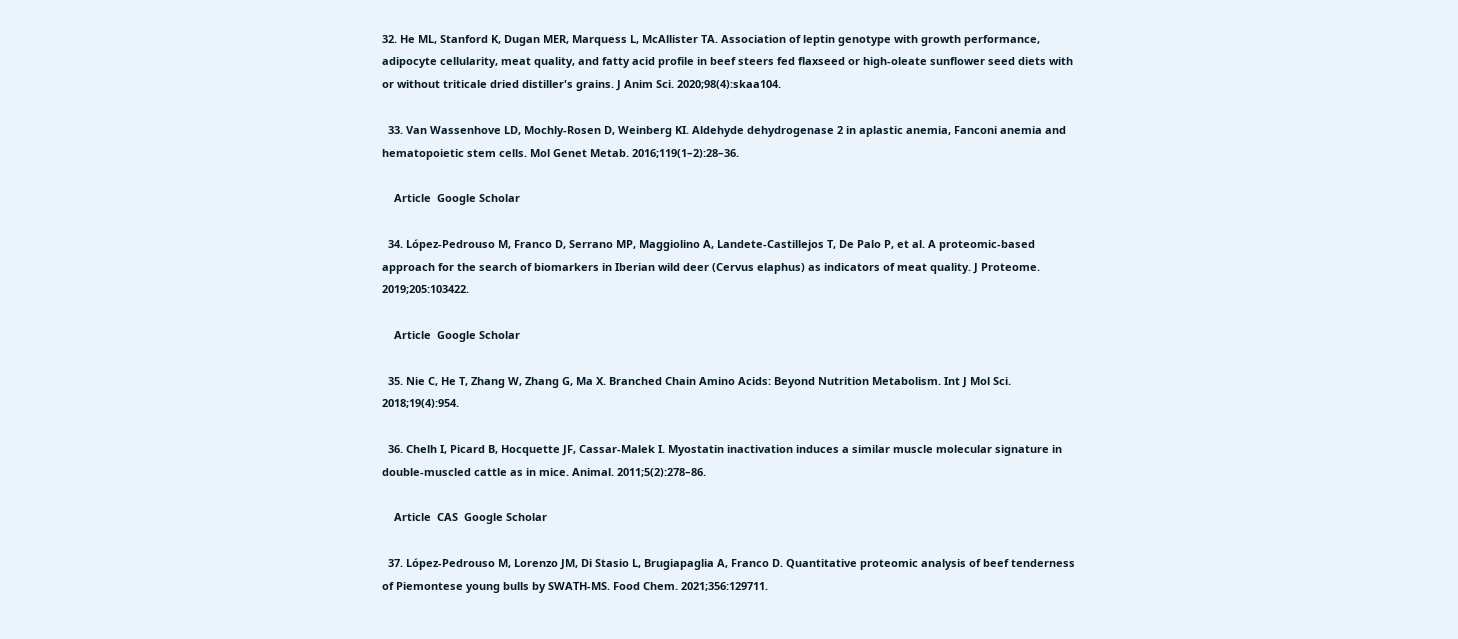32. He ML, Stanford K, Dugan MER, Marquess L, McAllister TA. Association of leptin genotype with growth performance, adipocyte cellularity, meat quality, and fatty acid profile in beef steers fed flaxseed or high-oleate sunflower seed diets with or without triticale dried distiller's grains. J Anim Sci. 2020;98(4):skaa104.

  33. Van Wassenhove LD, Mochly-Rosen D, Weinberg KI. Aldehyde dehydrogenase 2 in aplastic anemia, Fanconi anemia and hematopoietic stem cells. Mol Genet Metab. 2016;119(1–2):28–36.

    Article  Google Scholar

  34. López-Pedrouso M, Franco D, Serrano MP, Maggiolino A, Landete-Castillejos T, De Palo P, et al. A proteomic-based approach for the search of biomarkers in Iberian wild deer (Cervus elaphus) as indicators of meat quality. J Proteome. 2019;205:103422.

    Article  Google Scholar

  35. Nie C, He T, Zhang W, Zhang G, Ma X. Branched Chain Amino Acids: Beyond Nutrition Metabolism. Int J Mol Sci. 2018;19(4):954.

  36. Chelh I, Picard B, Hocquette JF, Cassar-Malek I. Myostatin inactivation induces a similar muscle molecular signature in double-muscled cattle as in mice. Animal. 2011;5(2):278–86.

    Article  CAS  Google Scholar

  37. López-Pedrouso M, Lorenzo JM, Di Stasio L, Brugiapaglia A, Franco D. Quantitative proteomic analysis of beef tenderness of Piemontese young bulls by SWATH-MS. Food Chem. 2021;356:129711.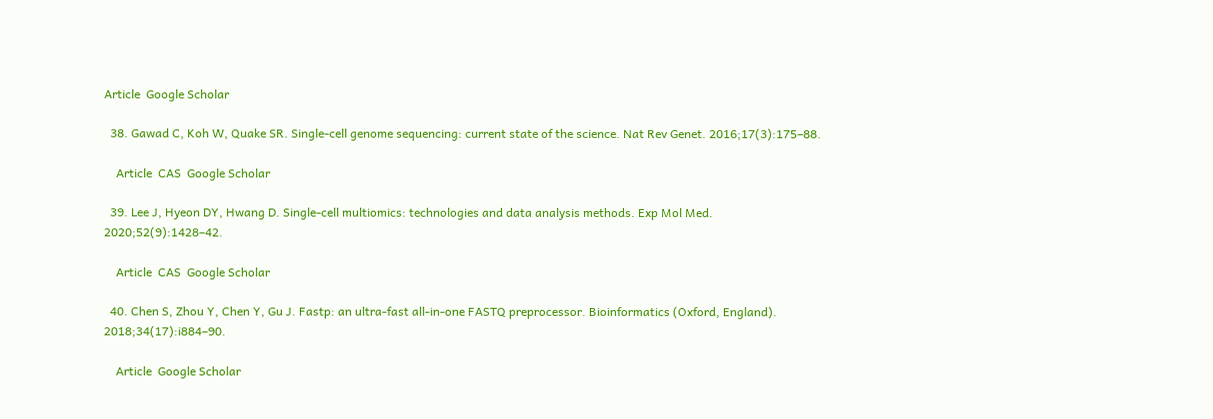Article  Google Scholar

  38. Gawad C, Koh W, Quake SR. Single-cell genome sequencing: current state of the science. Nat Rev Genet. 2016;17(3):175–88.

    Article  CAS  Google Scholar

  39. Lee J, Hyeon DY, Hwang D. Single-cell multiomics: technologies and data analysis methods. Exp Mol Med. 2020;52(9):1428–42.

    Article  CAS  Google Scholar

  40. Chen S, Zhou Y, Chen Y, Gu J. Fastp: an ultra-fast all-in-one FASTQ preprocessor. Bioinformatics (Oxford, England). 2018;34(17):i884–90.

    Article  Google Scholar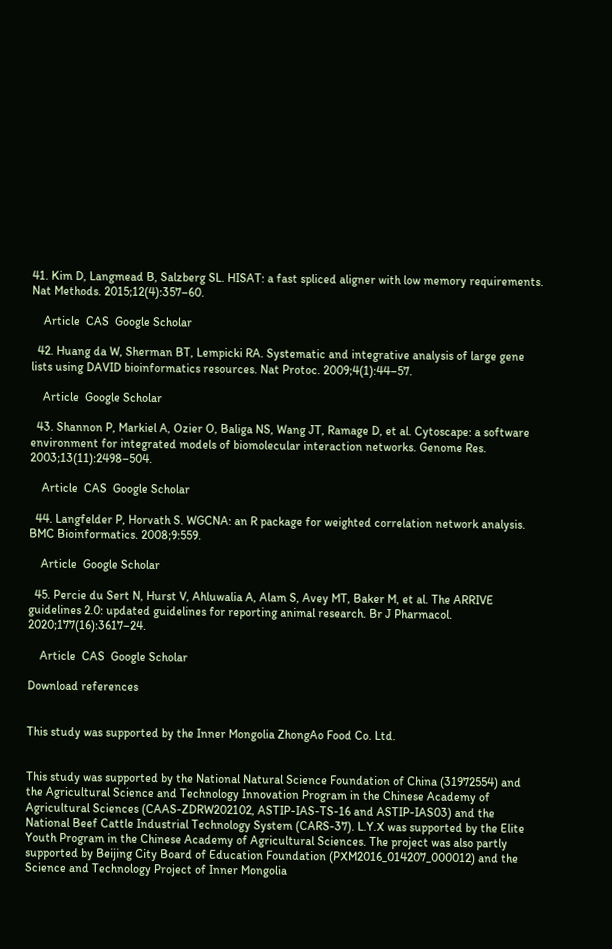41. Kim D, Langmead B, Salzberg SL. HISAT: a fast spliced aligner with low memory requirements. Nat Methods. 2015;12(4):357–60.

    Article  CAS  Google Scholar

  42. Huang da W, Sherman BT, Lempicki RA. Systematic and integrative analysis of large gene lists using DAVID bioinformatics resources. Nat Protoc. 2009;4(1):44–57.

    Article  Google Scholar

  43. Shannon P, Markiel A, Ozier O, Baliga NS, Wang JT, Ramage D, et al. Cytoscape: a software environment for integrated models of biomolecular interaction networks. Genome Res. 2003;13(11):2498–504.

    Article  CAS  Google Scholar

  44. Langfelder P, Horvath S. WGCNA: an R package for weighted correlation network analysis. BMC Bioinformatics. 2008;9:559.

    Article  Google Scholar

  45. Percie du Sert N, Hurst V, Ahluwalia A, Alam S, Avey MT, Baker M, et al. The ARRIVE guidelines 2.0: updated guidelines for reporting animal research. Br J Pharmacol. 2020;177(16):3617–24.

    Article  CAS  Google Scholar

Download references


This study was supported by the Inner Mongolia ZhongAo Food Co. Ltd.


This study was supported by the National Natural Science Foundation of China (31972554) and the Agricultural Science and Technology Innovation Program in the Chinese Academy of Agricultural Sciences (CAAS-ZDRW202102, ASTIP-IAS-TS-16 and ASTIP-IAS03) and the National Beef Cattle Industrial Technology System (CARS-37). L.Y.X was supported by the Elite Youth Program in the Chinese Academy of Agricultural Sciences. The project was also partly supported by Beijing City Board of Education Foundation (PXM2016_014207_000012) and the Science and Technology Project of Inner Mongolia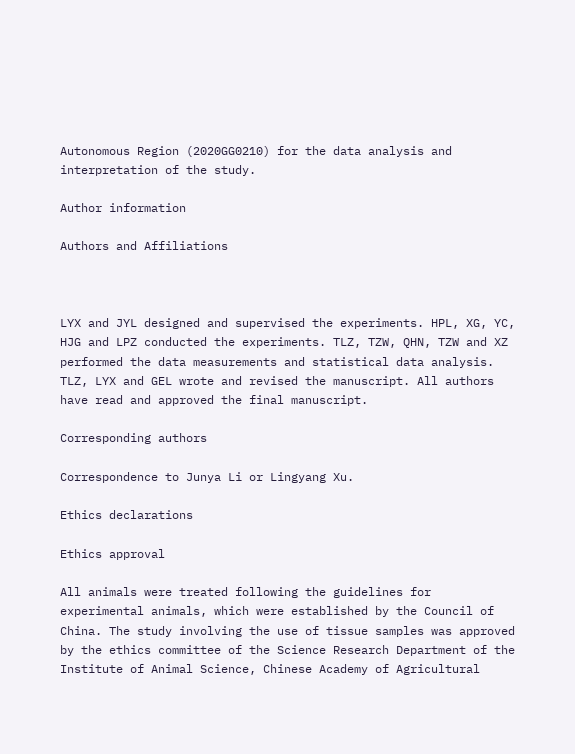Autonomous Region (2020GG0210) for the data analysis and interpretation of the study.

Author information

Authors and Affiliations



LYX and JYL designed and supervised the experiments. HPL, XG, YC, HJG and LPZ conducted the experiments. TLZ, TZW, QHN, TZW and XZ performed the data measurements and statistical data analysis. TLZ, LYX and GEL wrote and revised the manuscript. All authors have read and approved the final manuscript.

Corresponding authors

Correspondence to Junya Li or Lingyang Xu.

Ethics declarations

Ethics approval

All animals were treated following the guidelines for experimental animals, which were established by the Council of China. The study involving the use of tissue samples was approved by the ethics committee of the Science Research Department of the Institute of Animal Science, Chinese Academy of Agricultural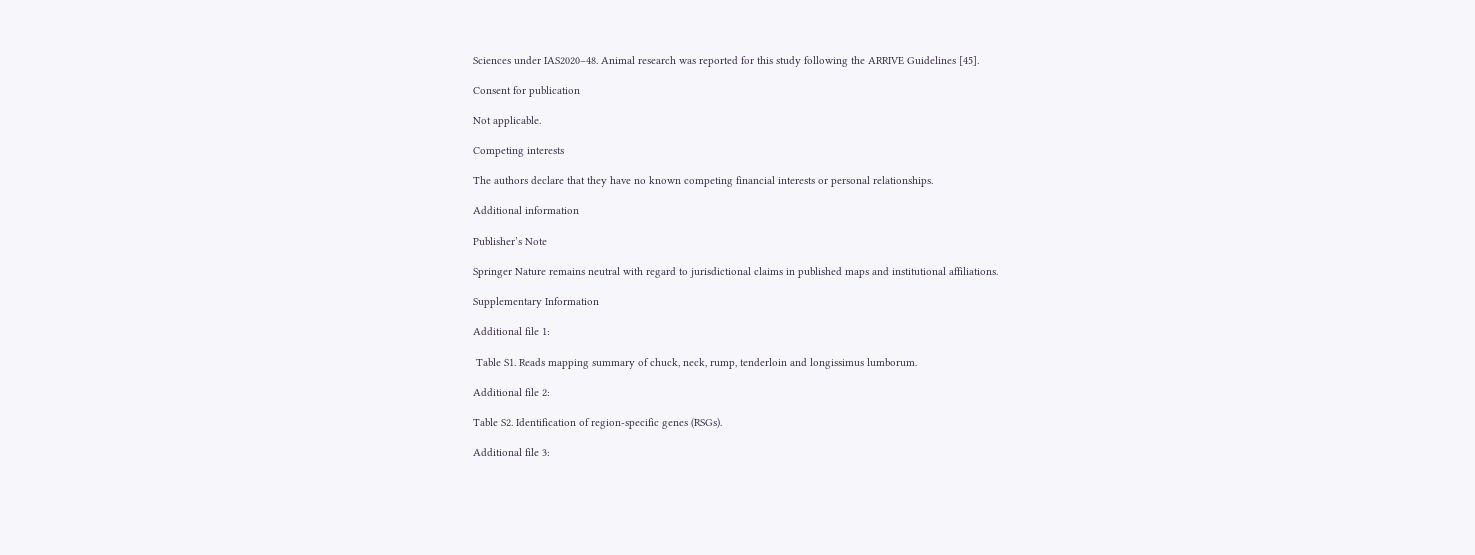Sciences under IAS2020–48. Animal research was reported for this study following the ARRIVE Guidelines [45].

Consent for publication

Not applicable.

Competing interests

The authors declare that they have no known competing financial interests or personal relationships.

Additional information

Publisher’s Note

Springer Nature remains neutral with regard to jurisdictional claims in published maps and institutional affiliations.

Supplementary Information

Additional file 1:

 Table S1. Reads mapping summary of chuck, neck, rump, tenderloin and longissimus lumborum.

Additional file 2:

Table S2. Identification of region-specific genes (RSGs).

Additional file 3: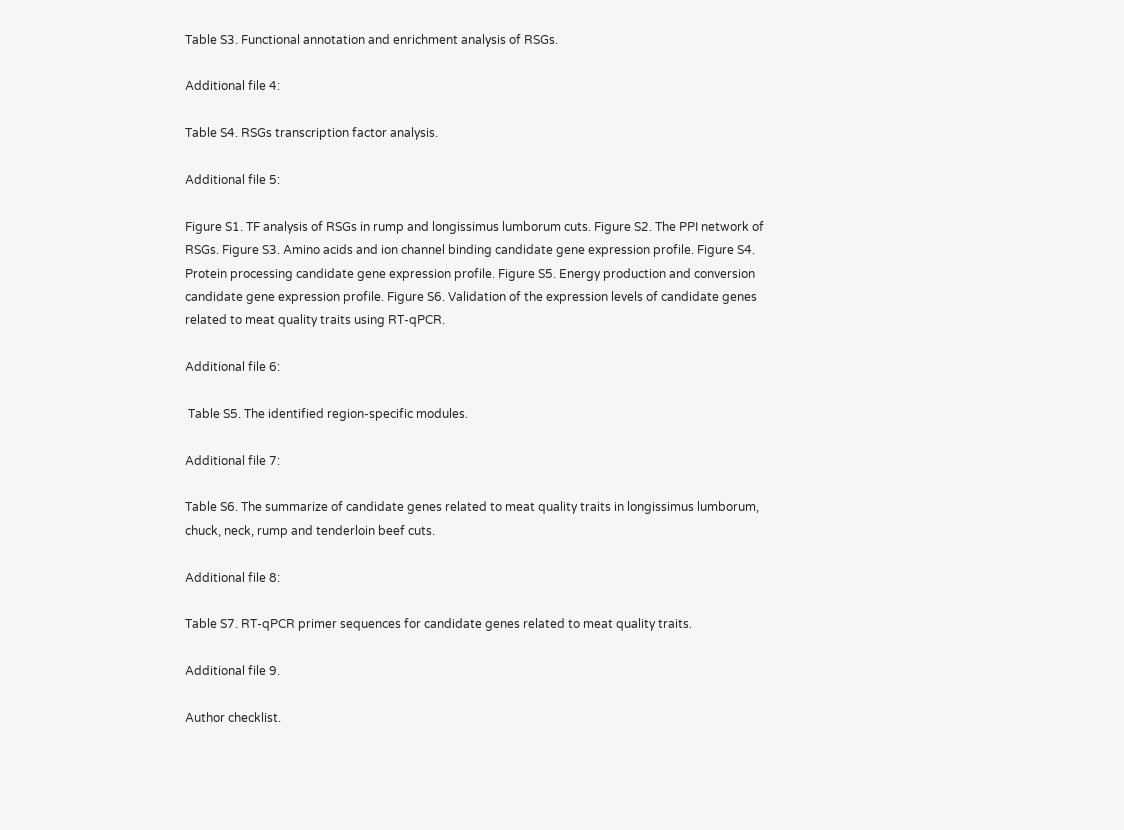Table S3. Functional annotation and enrichment analysis of RSGs.

Additional file 4:

Table S4. RSGs transcription factor analysis.

Additional file 5:

Figure S1. TF analysis of RSGs in rump and longissimus lumborum cuts. Figure S2. The PPI network of RSGs. Figure S3. Amino acids and ion channel binding candidate gene expression profile. Figure S4. Protein processing candidate gene expression profile. Figure S5. Energy production and conversion candidate gene expression profile. Figure S6. Validation of the expression levels of candidate genes related to meat quality traits using RT-qPCR.

Additional file 6:

 Table S5. The identified region-specific modules.

Additional file 7:

Table S6. The summarize of candidate genes related to meat quality traits in longissimus lumborum, chuck, neck, rump and tenderloin beef cuts.

Additional file 8:

Table S7. RT-qPCR primer sequences for candidate genes related to meat quality traits.

Additional file 9.

Author checklist.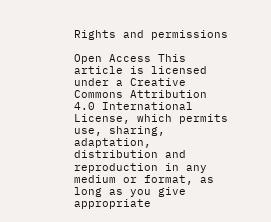Rights and permissions

Open Access This article is licensed under a Creative Commons Attribution 4.0 International License, which permits use, sharing, adaptation, distribution and reproduction in any medium or format, as long as you give appropriate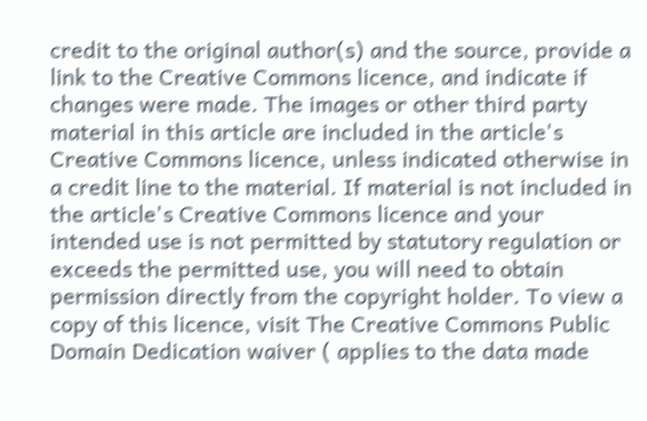credit to the original author(s) and the source, provide a link to the Creative Commons licence, and indicate if changes were made. The images or other third party material in this article are included in the article's Creative Commons licence, unless indicated otherwise in a credit line to the material. If material is not included in the article's Creative Commons licence and your intended use is not permitted by statutory regulation or exceeds the permitted use, you will need to obtain permission directly from the copyright holder. To view a copy of this licence, visit The Creative Commons Public Domain Dedication waiver ( applies to the data made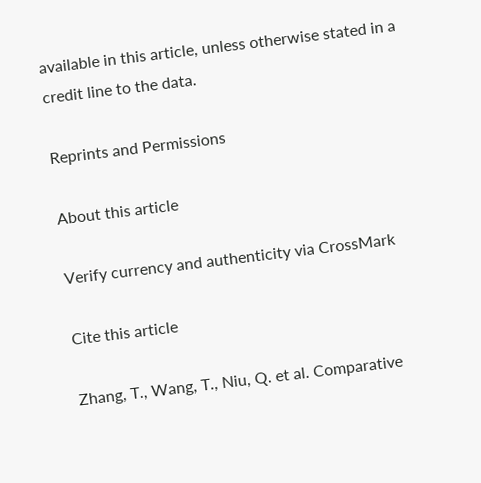available in this article, unless otherwise stated in a credit line to the data.

Reprints and Permissions

About this article

Verify currency and authenticity via CrossMark

Cite this article

Zhang, T., Wang, T., Niu, Q. et al. Comparative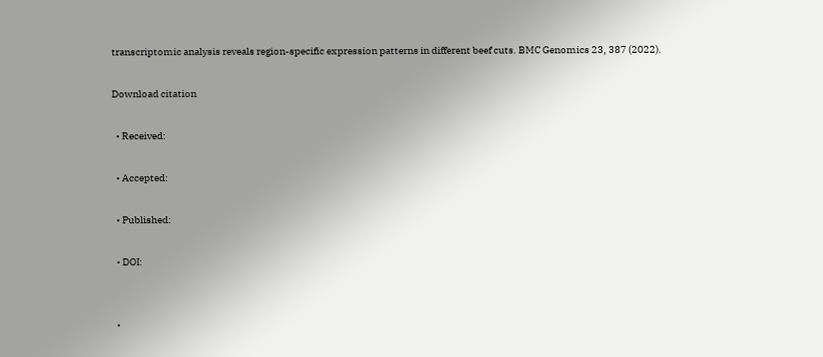transcriptomic analysis reveals region-specific expression patterns in different beef cuts. BMC Genomics 23, 387 (2022).

Download citation

  • Received:

  • Accepted:

  • Published:

  • DOI:


  •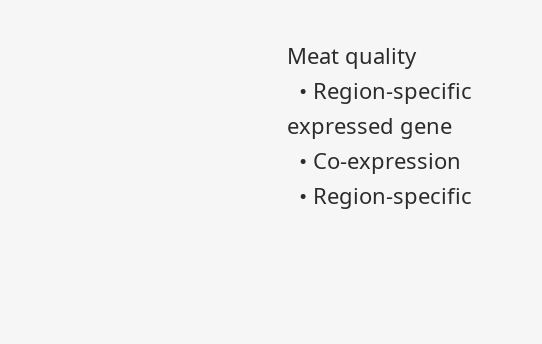Meat quality
  • Region-specific expressed gene
  • Co-expression
  • Region-specific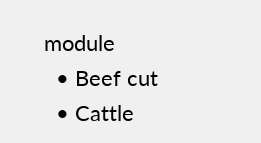module
  • Beef cut
  • Cattle